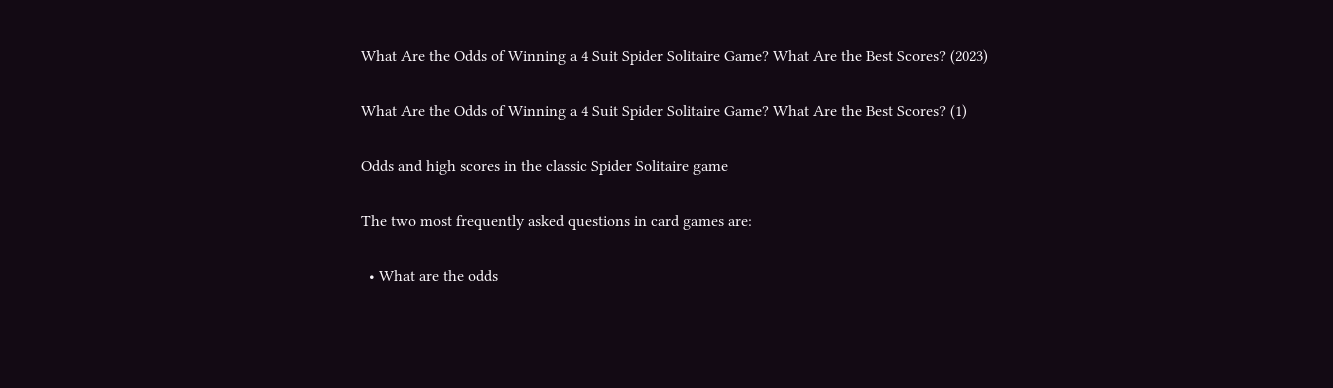What Are the Odds of Winning a 4 Suit Spider Solitaire Game? What Are the Best Scores? (2023)

What Are the Odds of Winning a 4 Suit Spider Solitaire Game? What Are the Best Scores? (1)

Odds and high scores in the classic Spider Solitaire game

The two most frequently asked questions in card games are:

  • What are the odds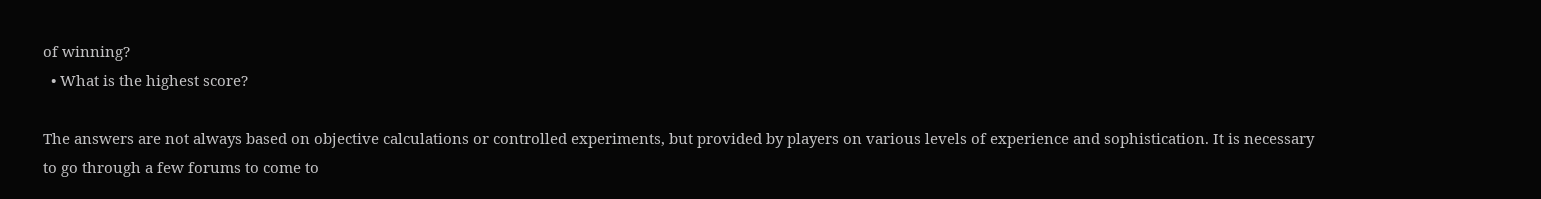of winning?
  • What is the highest score?

The answers are not always based on objective calculations or controlled experiments, but provided by players on various levels of experience and sophistication. It is necessary to go through a few forums to come to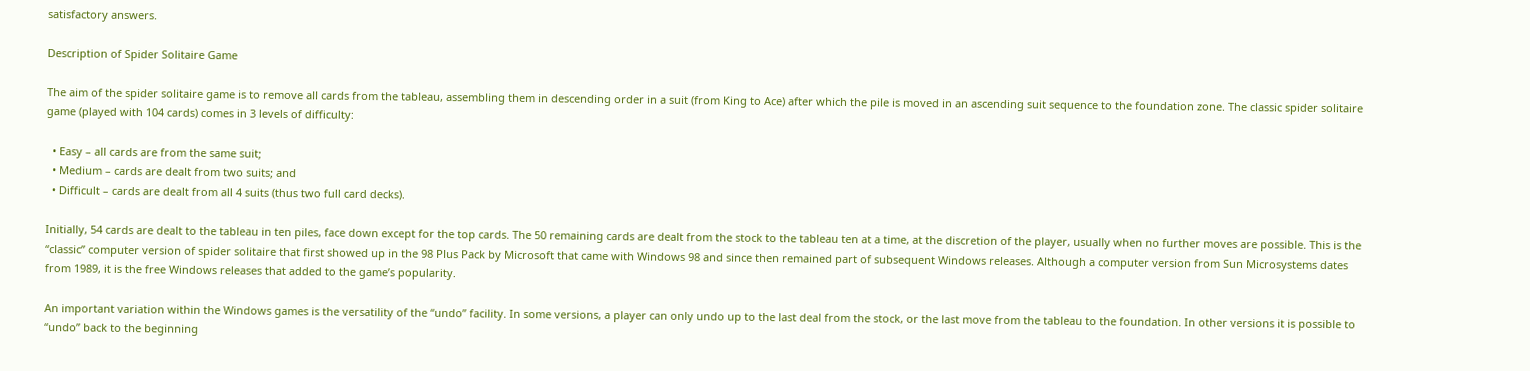satisfactory answers.

Description of Spider Solitaire Game

The aim of the spider solitaire game is to remove all cards from the tableau, assembling them in descending order in a suit (from King to Ace) after which the pile is moved in an ascending suit sequence to the foundation zone. The classic spider solitaire game (played with 104 cards) comes in 3 levels of difficulty:

  • Easy – all cards are from the same suit;
  • Medium – cards are dealt from two suits; and
  • Difficult – cards are dealt from all 4 suits (thus two full card decks).

Initially, 54 cards are dealt to the tableau in ten piles, face down except for the top cards. The 50 remaining cards are dealt from the stock to the tableau ten at a time, at the discretion of the player, usually when no further moves are possible. This is the “classic” computer version of spider solitaire that first showed up in the 98 Plus Pack by Microsoft that came with Windows 98 and since then remained part of subsequent Windows releases. Although a computer version from Sun Microsystems dates from 1989, it is the free Windows releases that added to the game’s popularity.

An important variation within the Windows games is the versatility of the “undo” facility. In some versions, a player can only undo up to the last deal from the stock, or the last move from the tableau to the foundation. In other versions it is possible to “undo” back to the beginning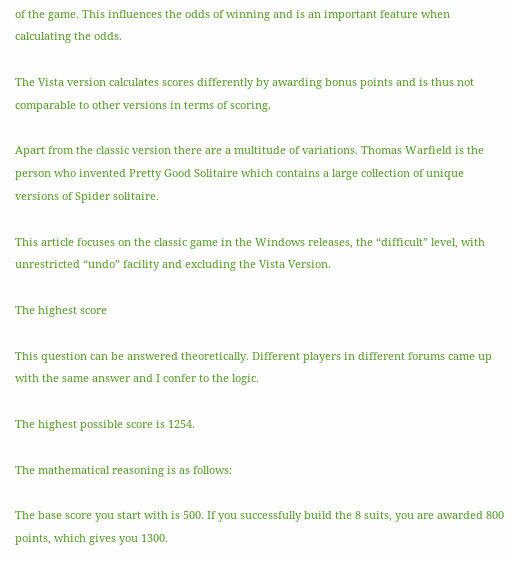of the game. This influences the odds of winning and is an important feature when calculating the odds.

The Vista version calculates scores differently by awarding bonus points and is thus not comparable to other versions in terms of scoring.

Apart from the classic version there are a multitude of variations. Thomas Warfield is the person who invented Pretty Good Solitaire which contains a large collection of unique versions of Spider solitaire.

This article focuses on the classic game in the Windows releases, the “difficult” level, with unrestricted “undo” facility and excluding the Vista Version.

The highest score

This question can be answered theoretically. Different players in different forums came up with the same answer and I confer to the logic.

The highest possible score is 1254.

The mathematical reasoning is as follows:

The base score you start with is 500. If you successfully build the 8 suits, you are awarded 800 points, which gives you 1300.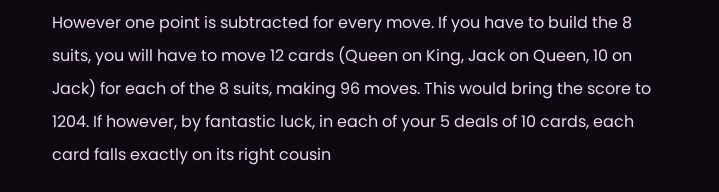However one point is subtracted for every move. If you have to build the 8 suits, you will have to move 12 cards (Queen on King, Jack on Queen, 10 on Jack) for each of the 8 suits, making 96 moves. This would bring the score to 1204. If however, by fantastic luck, in each of your 5 deals of 10 cards, each card falls exactly on its right cousin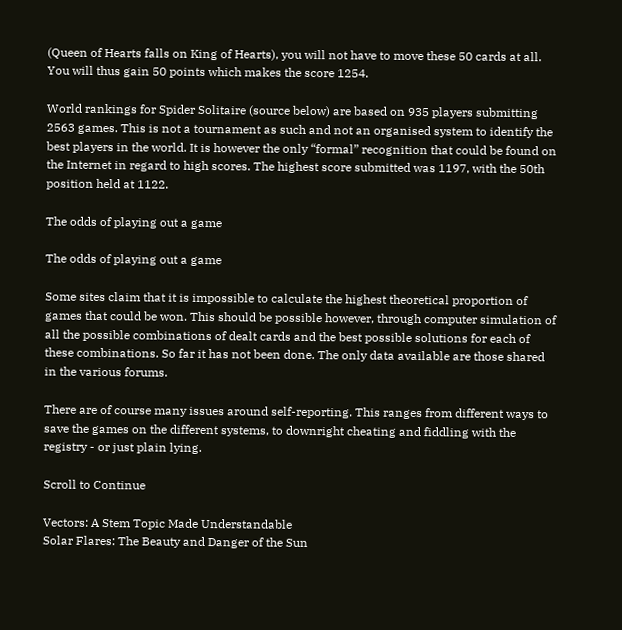(Queen of Hearts falls on King of Hearts), you will not have to move these 50 cards at all. You will thus gain 50 points which makes the score 1254.

World rankings for Spider Solitaire (source below) are based on 935 players submitting 2563 games. This is not a tournament as such and not an organised system to identify the best players in the world. It is however the only “formal” recognition that could be found on the Internet in regard to high scores. The highest score submitted was 1197, with the 50th position held at 1122.

The odds of playing out a game

The odds of playing out a game

Some sites claim that it is impossible to calculate the highest theoretical proportion of games that could be won. This should be possible however, through computer simulation of all the possible combinations of dealt cards and the best possible solutions for each of these combinations. So far it has not been done. The only data available are those shared in the various forums.

There are of course many issues around self-reporting. This ranges from different ways to save the games on the different systems, to downright cheating and fiddling with the registry - or just plain lying.

Scroll to Continue

Vectors: A Stem Topic Made Understandable
Solar Flares: The Beauty and Danger of the Sun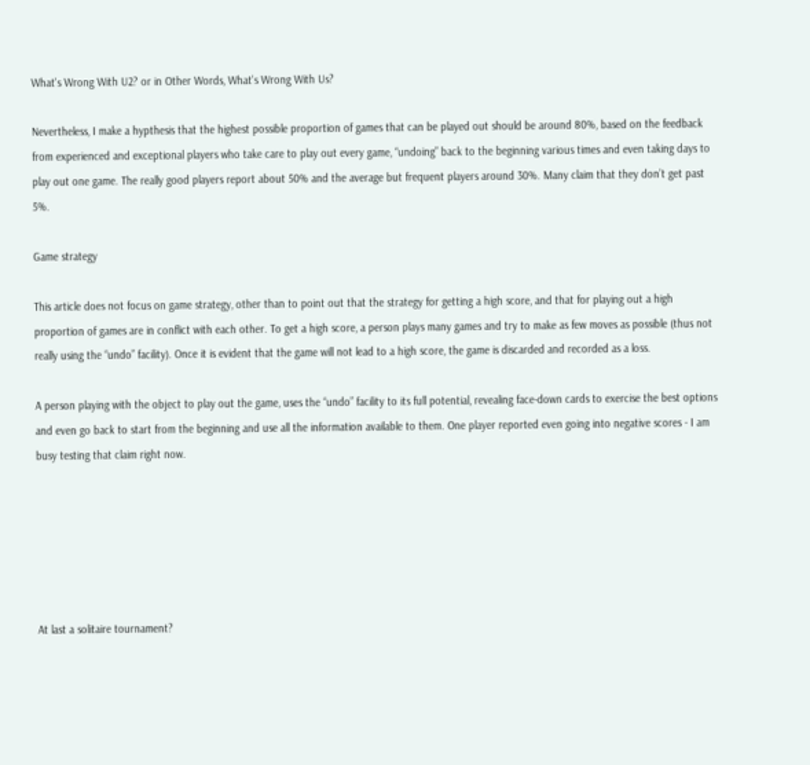What's Wrong With U2? or in Other Words, What's Wrong With Us?

Nevertheless, I make a hypthesis that the highest possible proportion of games that can be played out should be around 80%, based on the feedback from experienced and exceptional players who take care to play out every game, “undoing” back to the beginning various times and even taking days to play out one game. The really good players report about 50% and the average but frequent players around 30%. Many claim that they don’t get past 5%.

Game strategy

This article does not focus on game strategy, other than to point out that the strategy for getting a high score, and that for playing out a high proportion of games are in conflict with each other. To get a high score, a person plays many games and try to make as few moves as possible (thus not really using the “undo” facility). Once it is evident that the game will not lead to a high score, the game is discarded and recorded as a loss.

A person playing with the object to play out the game, uses the “undo” facility to its full potential, revealing face-down cards to exercise the best options and even go back to start from the beginning and use all the information available to them. One player reported even going into negative scores - I am busy testing that claim right now.






At last a solitaire tournament?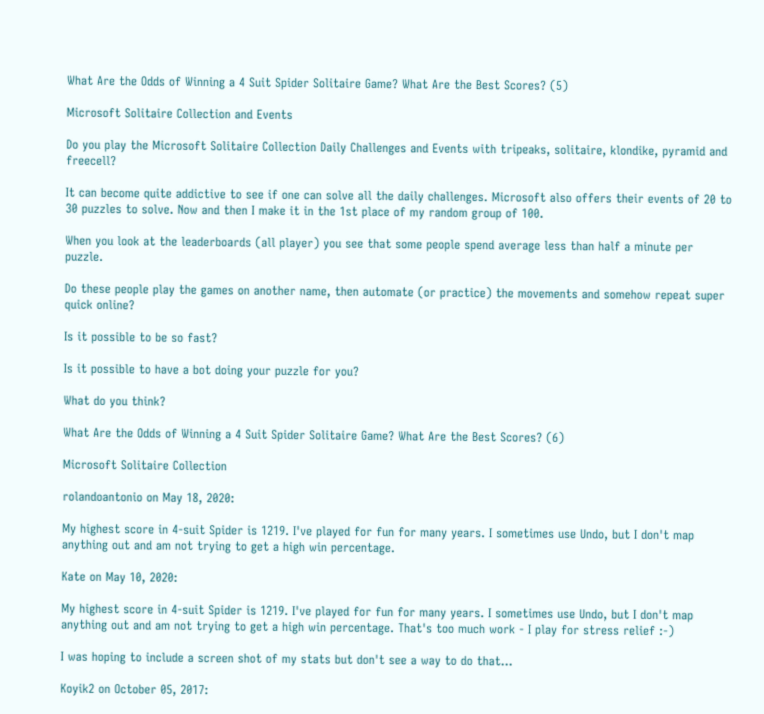What Are the Odds of Winning a 4 Suit Spider Solitaire Game? What Are the Best Scores? (5)

Microsoft Solitaire Collection and Events

Do you play the Microsoft Solitaire Collection Daily Challenges and Events with tripeaks, solitaire, klondike, pyramid and freecell?

It can become quite addictive to see if one can solve all the daily challenges. Microsoft also offers their events of 20 to 30 puzzles to solve. Now and then I make it in the 1st place of my random group of 100.

When you look at the leaderboards (all player) you see that some people spend average less than half a minute per puzzle.

Do these people play the games on another name, then automate (or practice) the movements and somehow repeat super quick online?

Is it possible to be so fast?

Is it possible to have a bot doing your puzzle for you?

What do you think?

What Are the Odds of Winning a 4 Suit Spider Solitaire Game? What Are the Best Scores? (6)

Microsoft Solitaire Collection

rolandoantonio on May 18, 2020:

My highest score in 4-suit Spider is 1219. I've played for fun for many years. I sometimes use Undo, but I don't map anything out and am not trying to get a high win percentage.

Kate on May 10, 2020:

My highest score in 4-suit Spider is 1219. I've played for fun for many years. I sometimes use Undo, but I don't map anything out and am not trying to get a high win percentage. That's too much work - I play for stress relief :-)

I was hoping to include a screen shot of my stats but don't see a way to do that...

Koyik2 on October 05, 2017: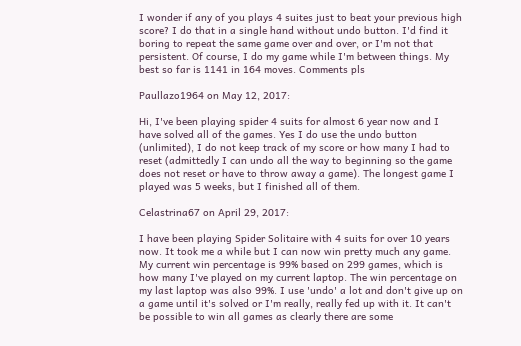I wonder if any of you plays 4 suites just to beat your previous high score? I do that in a single hand without undo button. I'd find it boring to repeat the same game over and over, or I'm not that persistent. Of course, I do my game while I'm between things. My best so far is 1141 in 164 moves. Comments pls

Paullazo1964 on May 12, 2017:

Hi, I've been playing spider 4 suits for almost 6 year now and I have solved all of the games. Yes I do use the undo button (unlimited), I do not keep track of my score or how many I had to reset (admittedly I can undo all the way to beginning so the game does not reset or have to throw away a game). The longest game I played was 5 weeks, but I finished all of them.

Celastrina67 on April 29, 2017:

I have been playing Spider Solitaire with 4 suits for over 10 years now. It took me a while but I can now win pretty much any game. My current win percentage is 99% based on 299 games, which is how many I've played on my current laptop. The win percentage on my last laptop was also 99%. I use 'undo' a lot and don't give up on a game until it's solved or I'm really, really fed up with it. It can't be possible to win all games as clearly there are some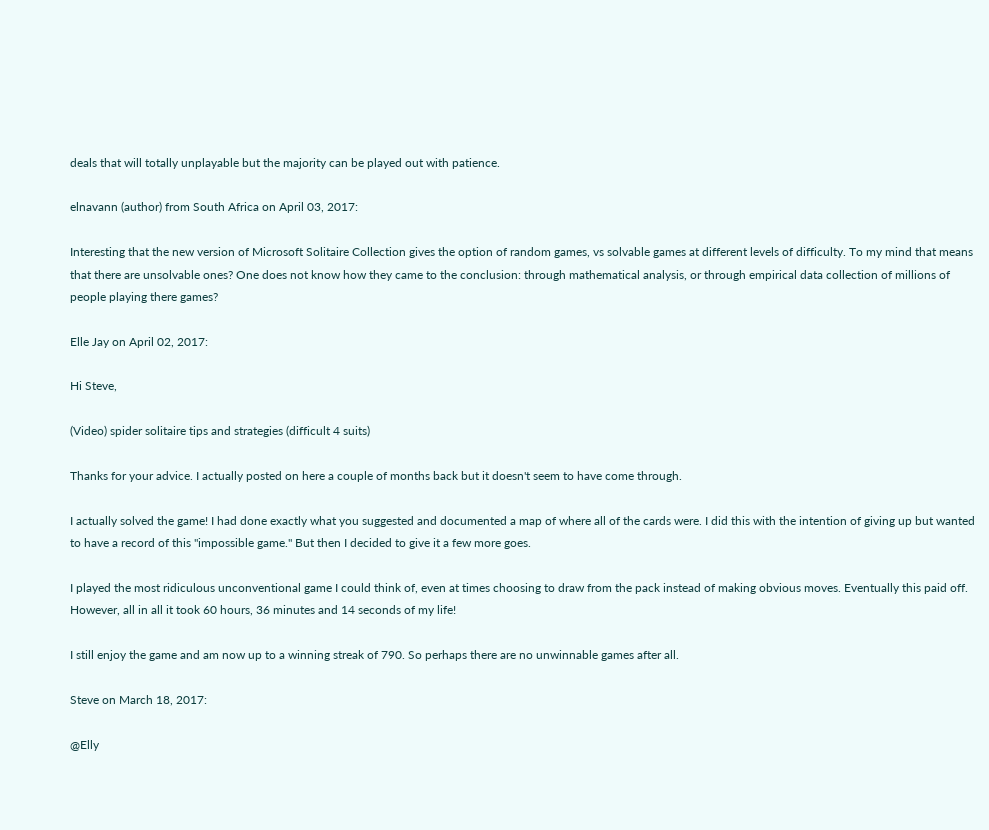deals that will totally unplayable but the majority can be played out with patience.

elnavann (author) from South Africa on April 03, 2017:

Interesting that the new version of Microsoft Solitaire Collection gives the option of random games, vs solvable games at different levels of difficulty. To my mind that means that there are unsolvable ones? One does not know how they came to the conclusion: through mathematical analysis, or through empirical data collection of millions of people playing there games?

Elle Jay on April 02, 2017:

Hi Steve,

(Video) spider solitaire tips and strategies (difficult 4 suits)

Thanks for your advice. I actually posted on here a couple of months back but it doesn't seem to have come through.

I actually solved the game! I had done exactly what you suggested and documented a map of where all of the cards were. I did this with the intention of giving up but wanted to have a record of this "impossible game." But then I decided to give it a few more goes.

I played the most ridiculous unconventional game I could think of, even at times choosing to draw from the pack instead of making obvious moves. Eventually this paid off. However, all in all it took 60 hours, 36 minutes and 14 seconds of my life!

I still enjoy the game and am now up to a winning streak of 790. So perhaps there are no unwinnable games after all.

Steve on March 18, 2017:

@Elly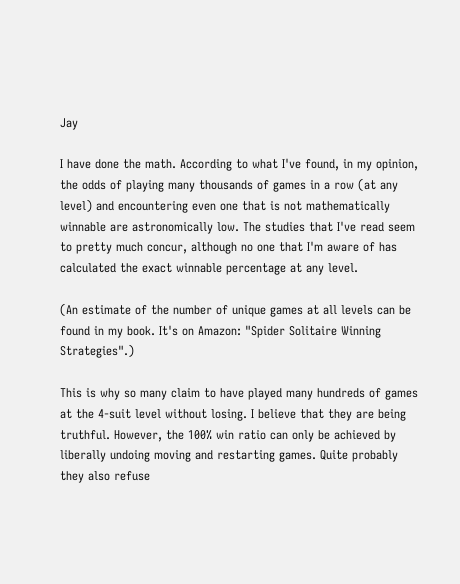Jay

I have done the math. According to what I've found, in my opinion, the odds of playing many thousands of games in a row (at any level) and encountering even one that is not mathematically winnable are astronomically low. The studies that I've read seem to pretty much concur, although no one that I'm aware of has calculated the exact winnable percentage at any level.

(An estimate of the number of unique games at all levels can be found in my book. It's on Amazon: "Spider Solitaire Winning Strategies".)

This is why so many claim to have played many hundreds of games at the 4-suit level without losing. I believe that they are being truthful. However, the 100% win ratio can only be achieved by liberally undoing moving and restarting games. Quite probably they also refuse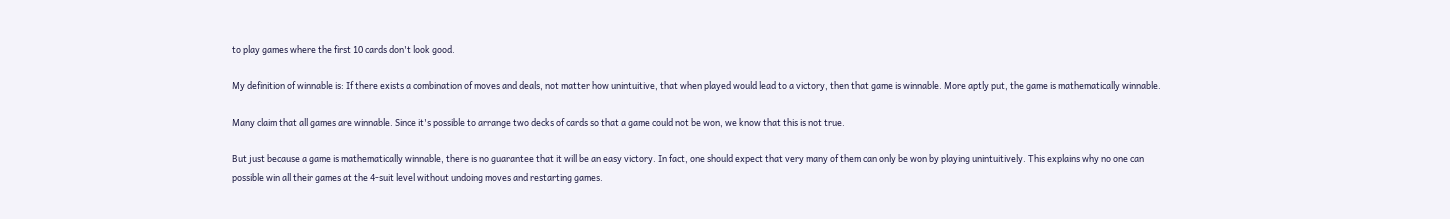to play games where the first 10 cards don't look good.

My definition of winnable is: If there exists a combination of moves and deals, not matter how unintuitive, that when played would lead to a victory, then that game is winnable. More aptly put, the game is mathematically winnable.

Many claim that all games are winnable. Since it's possible to arrange two decks of cards so that a game could not be won, we know that this is not true.

But just because a game is mathematically winnable, there is no guarantee that it will be an easy victory. In fact, one should expect that very many of them can only be won by playing unintuitively. This explains why no one can possible win all their games at the 4-suit level without undoing moves and restarting games.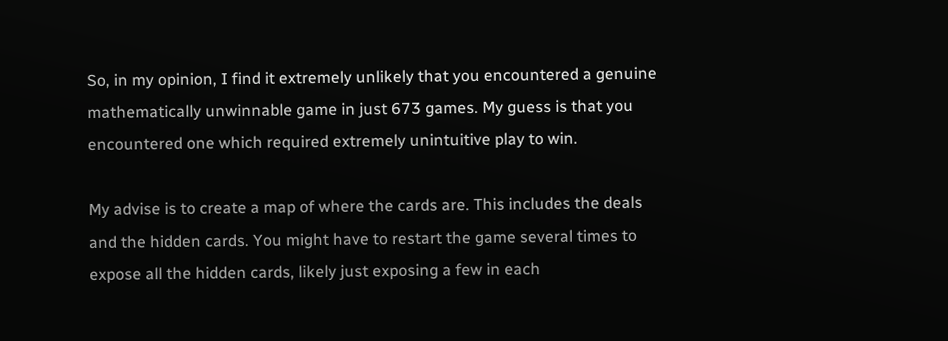So, in my opinion, I find it extremely unlikely that you encountered a genuine mathematically unwinnable game in just 673 games. My guess is that you encountered one which required extremely unintuitive play to win.

My advise is to create a map of where the cards are. This includes the deals and the hidden cards. You might have to restart the game several times to expose all the hidden cards, likely just exposing a few in each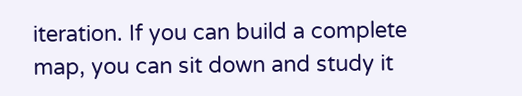iteration. If you can build a complete map, you can sit down and study it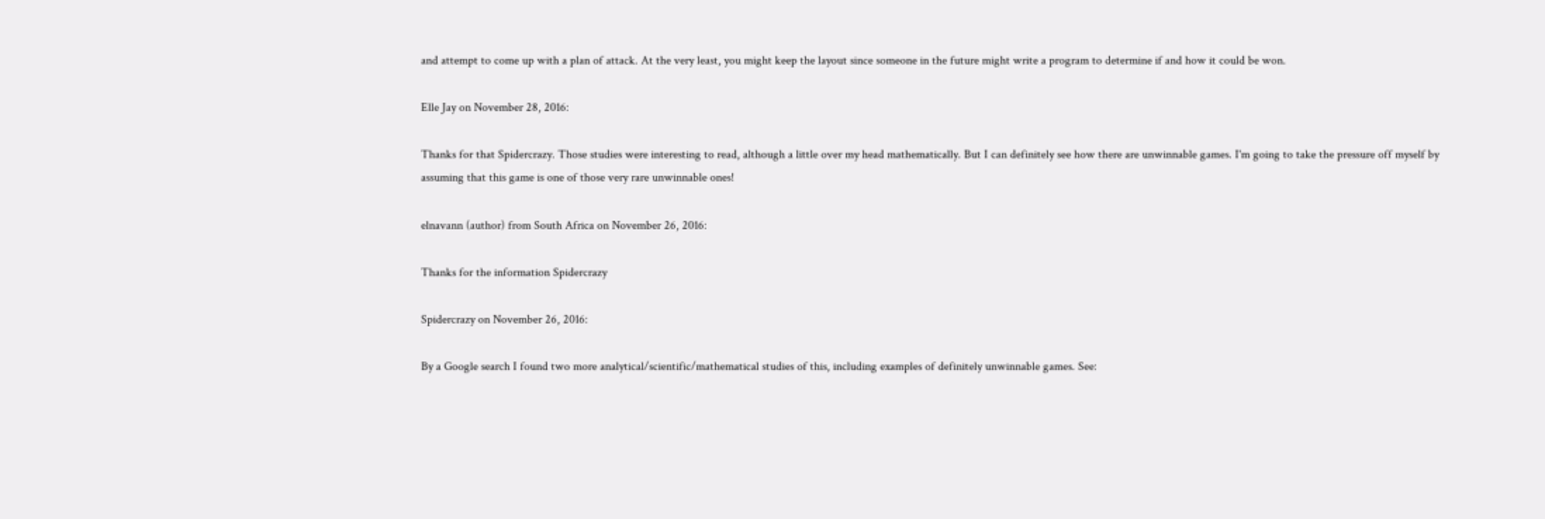and attempt to come up with a plan of attack. At the very least, you might keep the layout since someone in the future might write a program to determine if and how it could be won.

Elle Jay on November 28, 2016:

Thanks for that Spidercrazy. Those studies were interesting to read, although a little over my head mathematically. But I can definitely see how there are unwinnable games. I'm going to take the pressure off myself by assuming that this game is one of those very rare unwinnable ones!

elnavann (author) from South Africa on November 26, 2016:

Thanks for the information Spidercrazy

Spidercrazy on November 26, 2016:

By a Google search I found two more analytical/scientific/mathematical studies of this, including examples of definitely unwinnable games. See: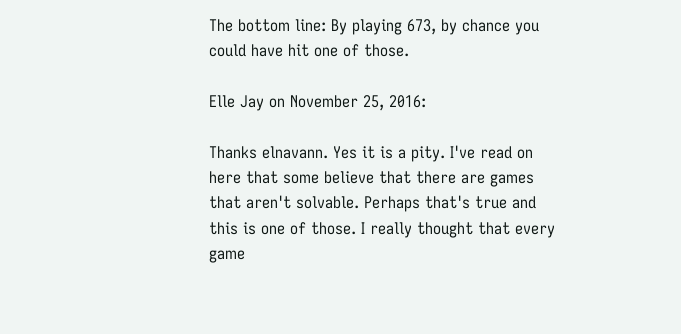The bottom line: By playing 673, by chance you could have hit one of those.

Elle Jay on November 25, 2016:

Thanks elnavann. Yes it is a pity. I've read on here that some believe that there are games that aren't solvable. Perhaps that's true and this is one of those. I really thought that every game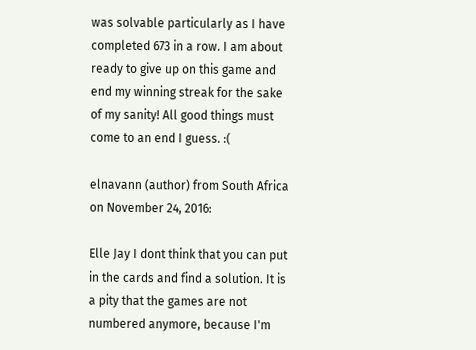was solvable particularly as I have completed 673 in a row. I am about ready to give up on this game and end my winning streak for the sake of my sanity! All good things must come to an end I guess. :(

elnavann (author) from South Africa on November 24, 2016:

Elle Jay I dont think that you can put in the cards and find a solution. It is a pity that the games are not numbered anymore, because I'm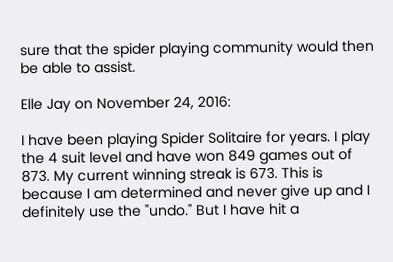sure that the spider playing community would then be able to assist.

Elle Jay on November 24, 2016:

I have been playing Spider Solitaire for years. I play the 4 suit level and have won 849 games out of 873. My current winning streak is 673. This is because I am determined and never give up and I definitely use the "undo." But I have hit a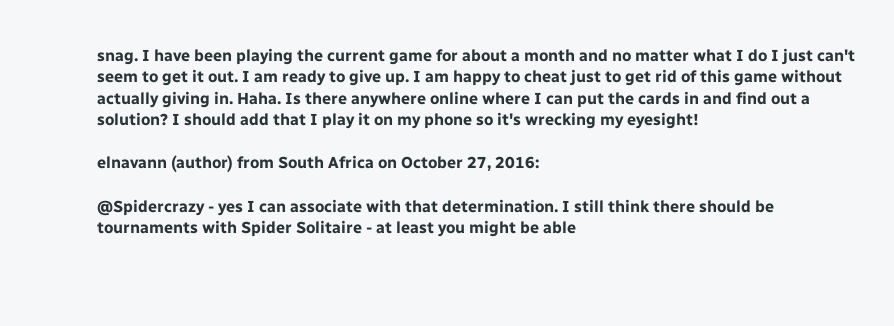snag. I have been playing the current game for about a month and no matter what I do I just can't seem to get it out. I am ready to give up. I am happy to cheat just to get rid of this game without actually giving in. Haha. Is there anywhere online where I can put the cards in and find out a solution? I should add that I play it on my phone so it's wrecking my eyesight!

elnavann (author) from South Africa on October 27, 2016:

@Spidercrazy - yes I can associate with that determination. I still think there should be tournaments with Spider Solitaire - at least you might be able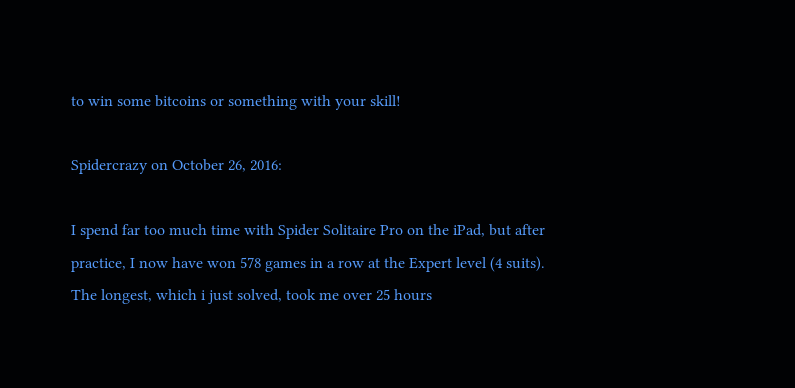to win some bitcoins or something with your skill!

Spidercrazy on October 26, 2016:

I spend far too much time with Spider Solitaire Pro on the iPad, but after practice, I now have won 578 games in a row at the Expert level (4 suits). The longest, which i just solved, took me over 25 hours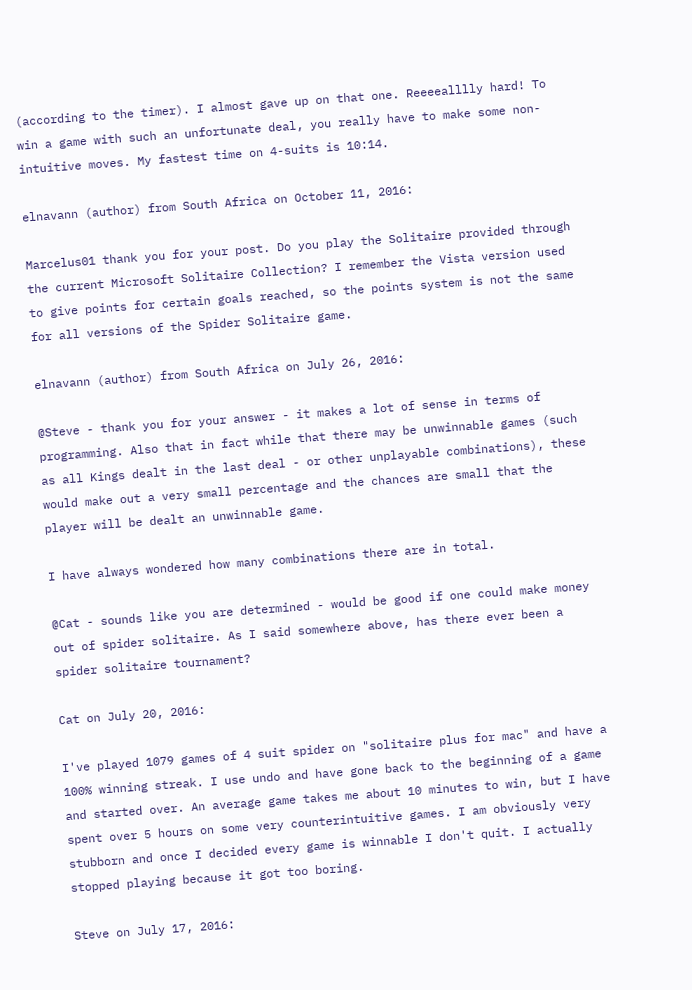(according to the timer). I almost gave up on that one. Reeeealllly hard! To win a game with such an unfortunate deal, you really have to make some non-intuitive moves. My fastest time on 4-suits is 10:14.

elnavann (author) from South Africa on October 11, 2016:

Marcelus01 thank you for your post. Do you play the Solitaire provided through the current Microsoft Solitaire Collection? I remember the Vista version used to give points for certain goals reached, so the points system is not the same for all versions of the Spider Solitaire game.

elnavann (author) from South Africa on July 26, 2016:

@Steve - thank you for your answer - it makes a lot of sense in terms of programming. Also that in fact while that there may be unwinnable games (such as all Kings dealt in the last deal - or other unplayable combinations), these would make out a very small percentage and the chances are small that the player will be dealt an unwinnable game.

I have always wondered how many combinations there are in total.

@Cat - sounds like you are determined - would be good if one could make money out of spider solitaire. As I said somewhere above, has there ever been a spider solitaire tournament?

Cat on July 20, 2016:

I've played 1079 games of 4 suit spider on "solitaire plus for mac" and have a 100% winning streak. I use undo and have gone back to the beginning of a game and started over. An average game takes me about 10 minutes to win, but I have spent over 5 hours on some very counterintuitive games. I am obviously very stubborn and once I decided every game is winnable I don't quit. I actually stopped playing because it got too boring.

Steve on July 17, 2016: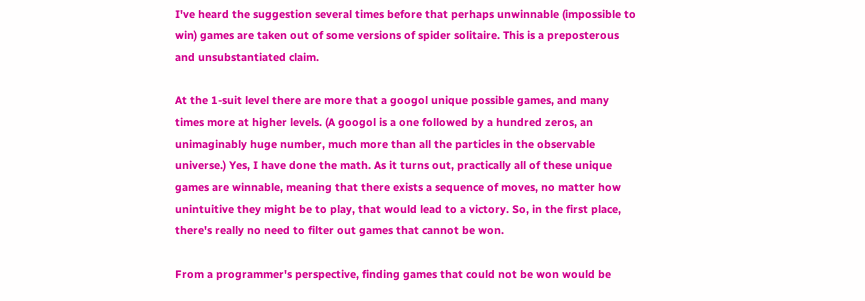I've heard the suggestion several times before that perhaps unwinnable (impossible to win) games are taken out of some versions of spider solitaire. This is a preposterous and unsubstantiated claim.

At the 1-suit level there are more that a googol unique possible games, and many times more at higher levels. (A googol is a one followed by a hundred zeros, an unimaginably huge number, much more than all the particles in the observable universe.) Yes, I have done the math. As it turns out, practically all of these unique games are winnable, meaning that there exists a sequence of moves, no matter how unintuitive they might be to play, that would lead to a victory. So, in the first place, there's really no need to filter out games that cannot be won.

From a programmer's perspective, finding games that could not be won would be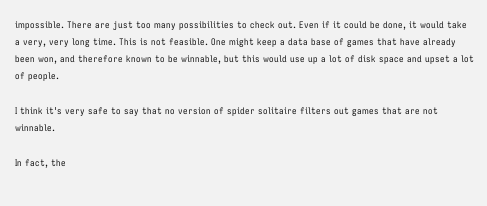impossible. There are just too many possibilities to check out. Even if it could be done, it would take a very, very long time. This is not feasible. One might keep a data base of games that have already been won, and therefore known to be winnable, but this would use up a lot of disk space and upset a lot of people.

I think it's very safe to say that no version of spider solitaire filters out games that are not winnable.

In fact, the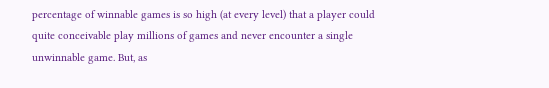percentage of winnable games is so high (at every level) that a player could quite conceivable play millions of games and never encounter a single unwinnable game. But, as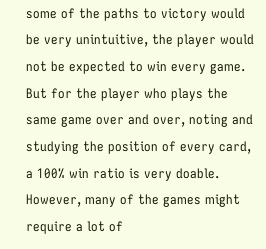some of the paths to victory would be very unintuitive, the player would not be expected to win every game. But for the player who plays the same game over and over, noting and studying the position of every card, a 100% win ratio is very doable. However, many of the games might require a lot of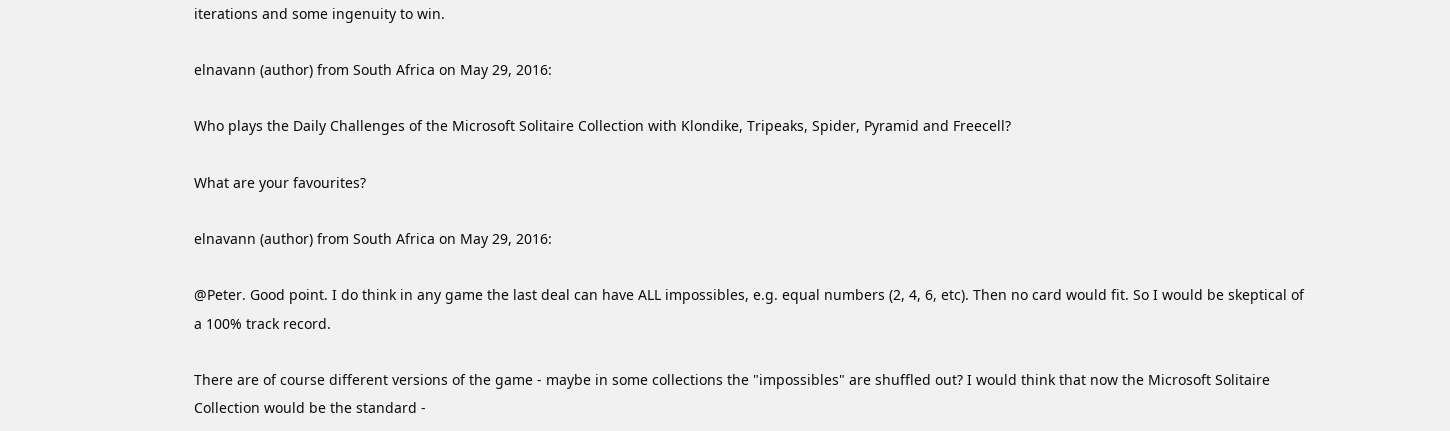iterations and some ingenuity to win.

elnavann (author) from South Africa on May 29, 2016:

Who plays the Daily Challenges of the Microsoft Solitaire Collection with Klondike, Tripeaks, Spider, Pyramid and Freecell?

What are your favourites?

elnavann (author) from South Africa on May 29, 2016:

@Peter. Good point. I do think in any game the last deal can have ALL impossibles, e.g. equal numbers (2, 4, 6, etc). Then no card would fit. So I would be skeptical of a 100% track record.

There are of course different versions of the game - maybe in some collections the "impossibles" are shuffled out? I would think that now the Microsoft Solitaire Collection would be the standard -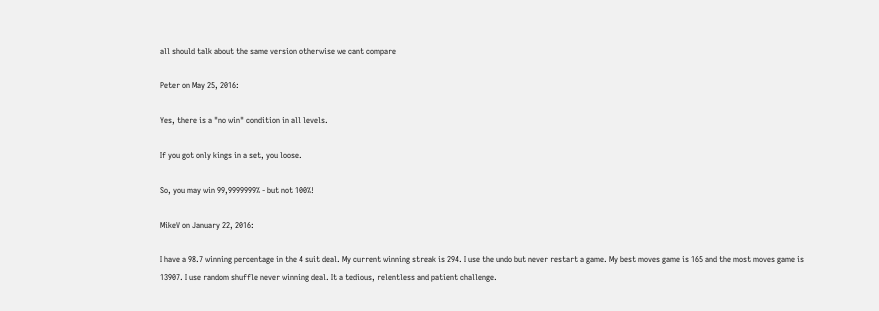all should talk about the same version otherwise we cant compare

Peter on May 25, 2016:

Yes, there is a "no win" condition in all levels.

If you got only kings in a set, you loose.

So, you may win 99,9999999% - but not 100%!

MikeV on January 22, 2016:

I have a 98.7 winning percentage in the 4 suit deal. My current winning streak is 294. I use the undo but never restart a game. My best moves game is 165 and the most moves game is 13907. I use random shuffle never winning deal. It a tedious, relentless and patient challenge.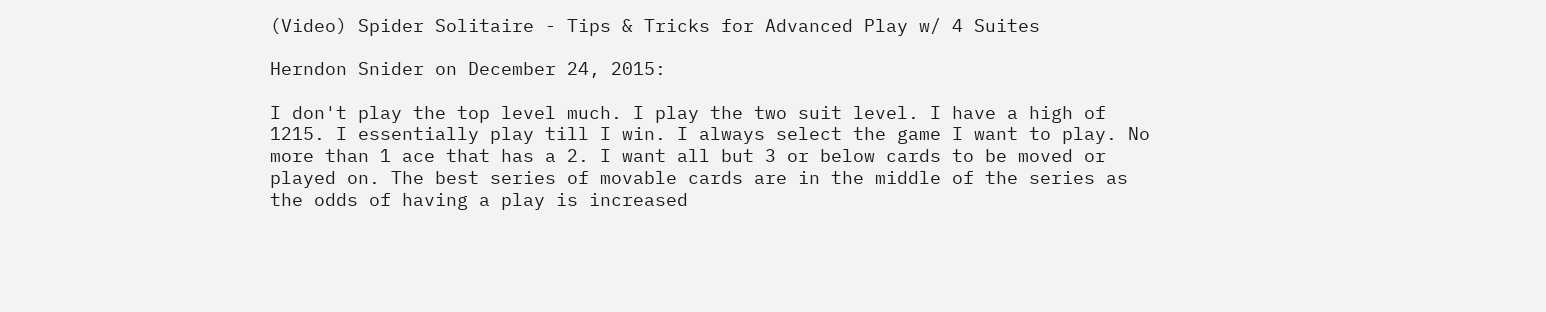(Video) Spider Solitaire - Tips & Tricks for Advanced Play w/ 4 Suites

Herndon Snider on December 24, 2015:

I don't play the top level much. I play the two suit level. I have a high of 1215. I essentially play till I win. I always select the game I want to play. No more than 1 ace that has a 2. I want all but 3 or below cards to be moved or played on. The best series of movable cards are in the middle of the series as the odds of having a play is increased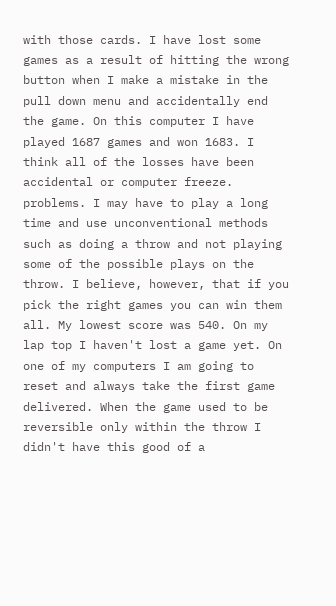with those cards. I have lost some games as a result of hitting the wrong button when I make a mistake in the pull down menu and accidentally end the game. On this computer I have played 1687 games and won 1683. I think all of the losses have been accidental or computer freeze. problems. I may have to play a long time and use unconventional methods such as doing a throw and not playing some of the possible plays on the throw. I believe, however, that if you pick the right games you can win them all. My lowest score was 540. On my lap top I haven't lost a game yet. On one of my computers I am going to reset and always take the first game delivered. When the game used to be reversible only within the throw I didn't have this good of a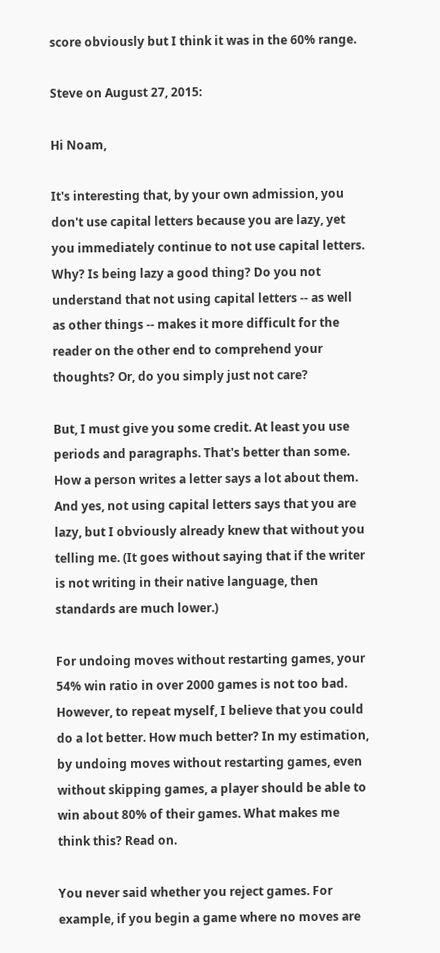score obviously but I think it was in the 60% range.

Steve on August 27, 2015:

Hi Noam,

It's interesting that, by your own admission, you don't use capital letters because you are lazy, yet you immediately continue to not use capital letters. Why? Is being lazy a good thing? Do you not understand that not using capital letters -- as well as other things -- makes it more difficult for the reader on the other end to comprehend your thoughts? Or, do you simply just not care?

But, I must give you some credit. At least you use periods and paragraphs. That's better than some. How a person writes a letter says a lot about them. And yes, not using capital letters says that you are lazy, but I obviously already knew that without you telling me. (It goes without saying that if the writer is not writing in their native language, then standards are much lower.)

For undoing moves without restarting games, your 54% win ratio in over 2000 games is not too bad. However, to repeat myself, I believe that you could do a lot better. How much better? In my estimation, by undoing moves without restarting games, even without skipping games, a player should be able to win about 80% of their games. What makes me think this? Read on.

You never said whether you reject games. For example, if you begin a game where no moves are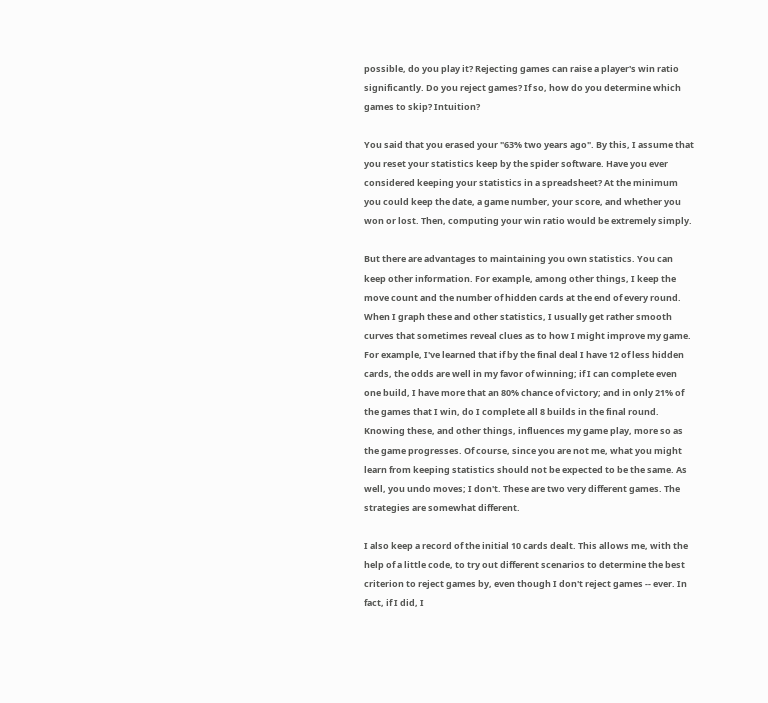possible, do you play it? Rejecting games can raise a player's win ratio significantly. Do you reject games? If so, how do you determine which games to skip? Intuition?

You said that you erased your "63% two years ago". By this, I assume that you reset your statistics keep by the spider software. Have you ever considered keeping your statistics in a spreadsheet? At the minimum you could keep the date, a game number, your score, and whether you won or lost. Then, computing your win ratio would be extremely simply.

But there are advantages to maintaining you own statistics. You can keep other information. For example, among other things, I keep the move count and the number of hidden cards at the end of every round. When I graph these and other statistics, I usually get rather smooth curves that sometimes reveal clues as to how I might improve my game. For example, I've learned that if by the final deal I have 12 of less hidden cards, the odds are well in my favor of winning; if I can complete even one build, I have more that an 80% chance of victory; and in only 21% of the games that I win, do I complete all 8 builds in the final round. Knowing these, and other things, influences my game play, more so as the game progresses. Of course, since you are not me, what you might learn from keeping statistics should not be expected to be the same. As well, you undo moves; I don't. These are two very different games. The strategies are somewhat different.

I also keep a record of the initial 10 cards dealt. This allows me, with the help of a little code, to try out different scenarios to determine the best criterion to reject games by, even though I don't reject games -- ever. In fact, if I did, I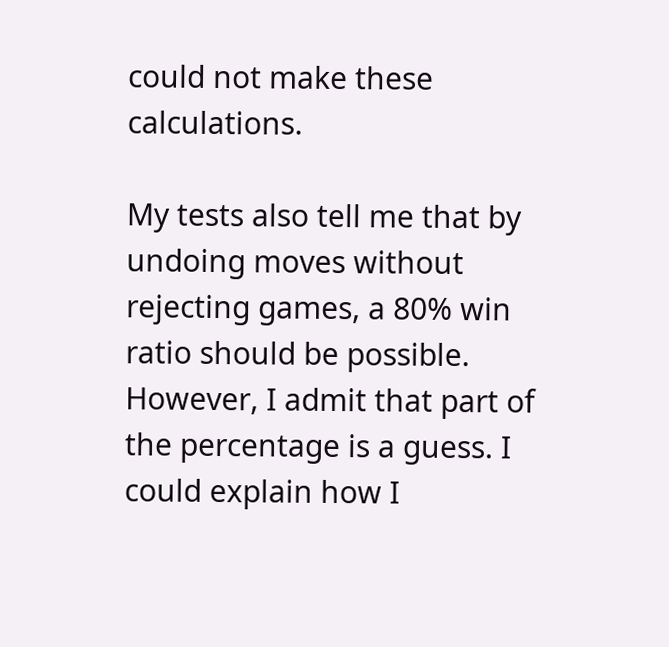could not make these calculations.

My tests also tell me that by undoing moves without rejecting games, a 80% win ratio should be possible. However, I admit that part of the percentage is a guess. I could explain how I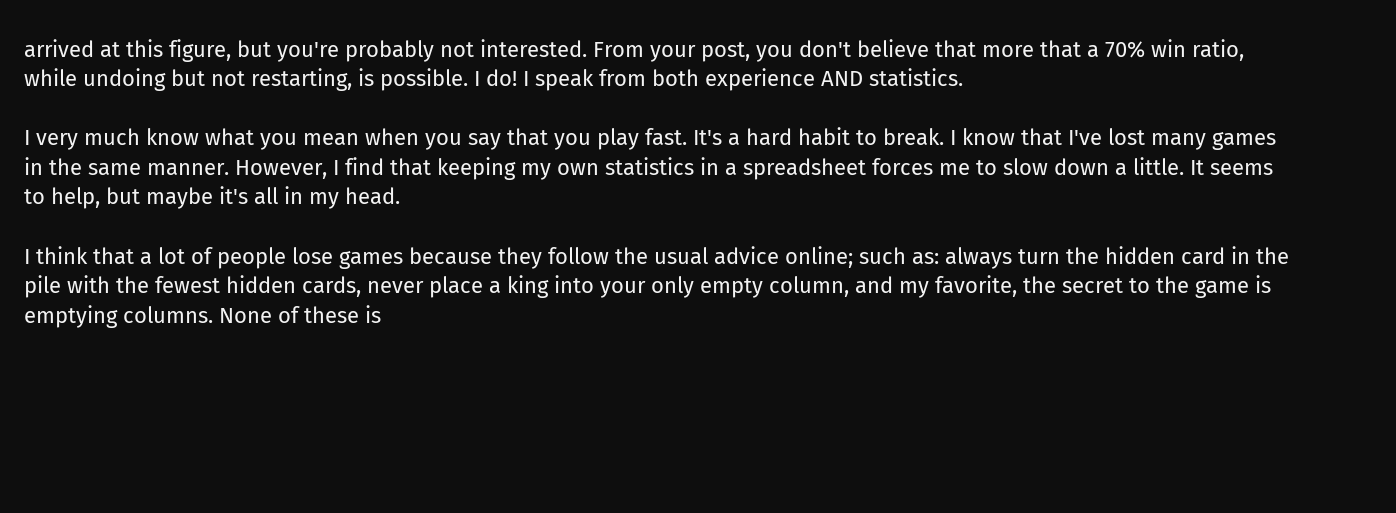arrived at this figure, but you're probably not interested. From your post, you don't believe that more that a 70% win ratio, while undoing but not restarting, is possible. I do! I speak from both experience AND statistics.

I very much know what you mean when you say that you play fast. It's a hard habit to break. I know that I've lost many games in the same manner. However, I find that keeping my own statistics in a spreadsheet forces me to slow down a little. It seems to help, but maybe it's all in my head.

I think that a lot of people lose games because they follow the usual advice online; such as: always turn the hidden card in the pile with the fewest hidden cards, never place a king into your only empty column, and my favorite, the secret to the game is emptying columns. None of these is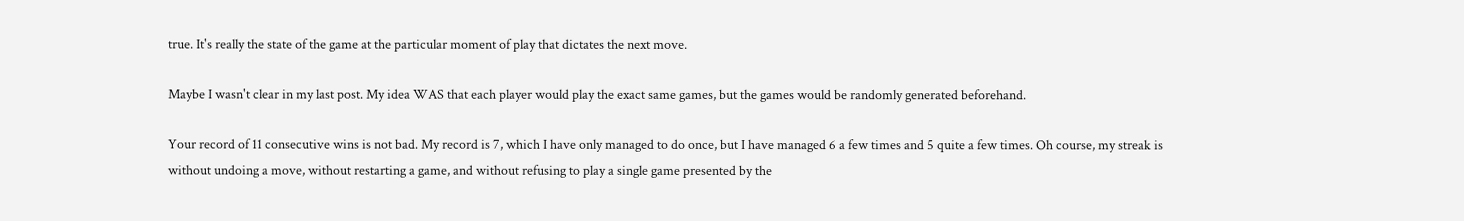true. It's really the state of the game at the particular moment of play that dictates the next move.

Maybe I wasn't clear in my last post. My idea WAS that each player would play the exact same games, but the games would be randomly generated beforehand.

Your record of 11 consecutive wins is not bad. My record is 7, which I have only managed to do once, but I have managed 6 a few times and 5 quite a few times. Oh course, my streak is without undoing a move, without restarting a game, and without refusing to play a single game presented by the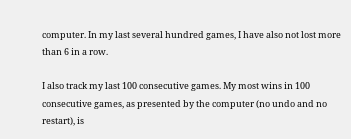computer. In my last several hundred games, I have also not lost more than 6 in a row.

I also track my last 100 consecutive games. My most wins in 100 consecutive games, as presented by the computer (no undo and no restart), is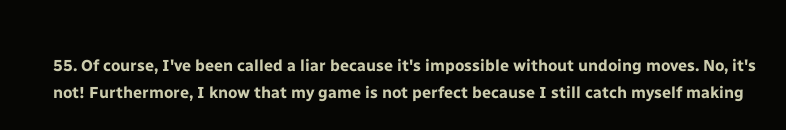55. Of course, I've been called a liar because it's impossible without undoing moves. No, it's not! Furthermore, I know that my game is not perfect because I still catch myself making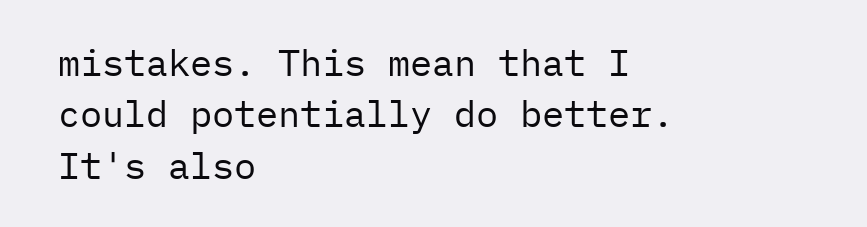mistakes. This mean that I could potentially do better. It's also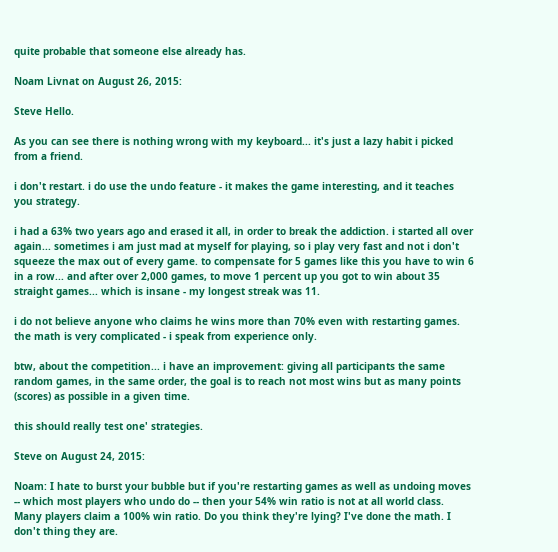quite probable that someone else already has.

Noam Livnat on August 26, 2015:

Steve Hello.

As you can see there is nothing wrong with my keyboard... it's just a lazy habit i picked from a friend.

i don't restart. i do use the undo feature - it makes the game interesting, and it teaches you strategy.

i had a 63% two years ago and erased it all, in order to break the addiction. i started all over again... sometimes i am just mad at myself for playing, so i play very fast and not i don't squeeze the max out of every game. to compensate for 5 games like this you have to win 6 in a row... and after over 2,000 games, to move 1 percent up you got to win about 35 straight games... which is insane - my longest streak was 11.

i do not believe anyone who claims he wins more than 70% even with restarting games. the math is very complicated - i speak from experience only.

btw, about the competition... i have an improvement: giving all participants the same random games, in the same order, the goal is to reach not most wins but as many points (scores) as possible in a given time.

this should really test one' strategies.

Steve on August 24, 2015:

Noam: I hate to burst your bubble but if you're restarting games as well as undoing moves -- which most players who undo do -- then your 54% win ratio is not at all world class. Many players claim a 100% win ratio. Do you think they're lying? I've done the math. I don't thing they are.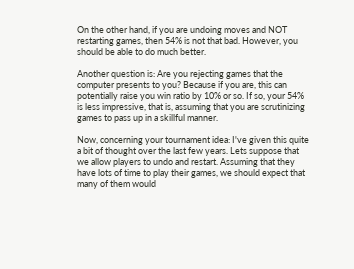On the other hand, if you are undoing moves and NOT restarting games, then 54% is not that bad. However, you should be able to do much better.

Another question is: Are you rejecting games that the computer presents to you? Because if you are, this can potentially raise you win ratio by 10% or so. If so, your 54% is less impressive, that is, assuming that you are scrutinizing games to pass up in a skillful manner.

Now, concerning your tournament idea: I've given this quite a bit of thought over the last few years. Lets suppose that we allow players to undo and restart. Assuming that they have lots of time to play their games, we should expect that many of them would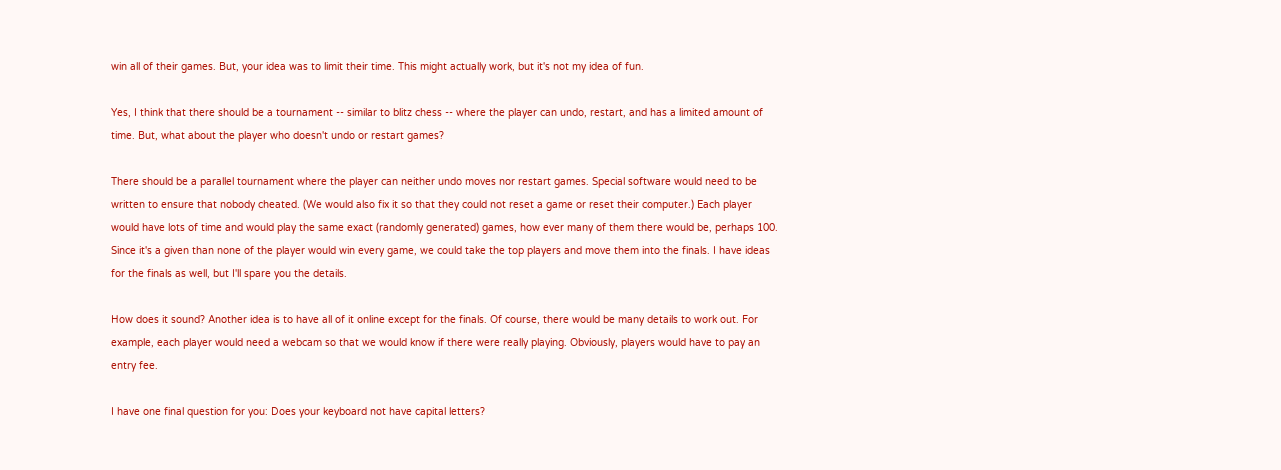win all of their games. But, your idea was to limit their time. This might actually work, but it's not my idea of fun.

Yes, I think that there should be a tournament -- similar to blitz chess -- where the player can undo, restart, and has a limited amount of time. But, what about the player who doesn't undo or restart games?

There should be a parallel tournament where the player can neither undo moves nor restart games. Special software would need to be written to ensure that nobody cheated. (We would also fix it so that they could not reset a game or reset their computer.) Each player would have lots of time and would play the same exact (randomly generated) games, how ever many of them there would be, perhaps 100. Since it's a given than none of the player would win every game, we could take the top players and move them into the finals. I have ideas for the finals as well, but I'll spare you the details.

How does it sound? Another idea is to have all of it online except for the finals. Of course, there would be many details to work out. For example, each player would need a webcam so that we would know if there were really playing. Obviously, players would have to pay an entry fee.

I have one final question for you: Does your keyboard not have capital letters?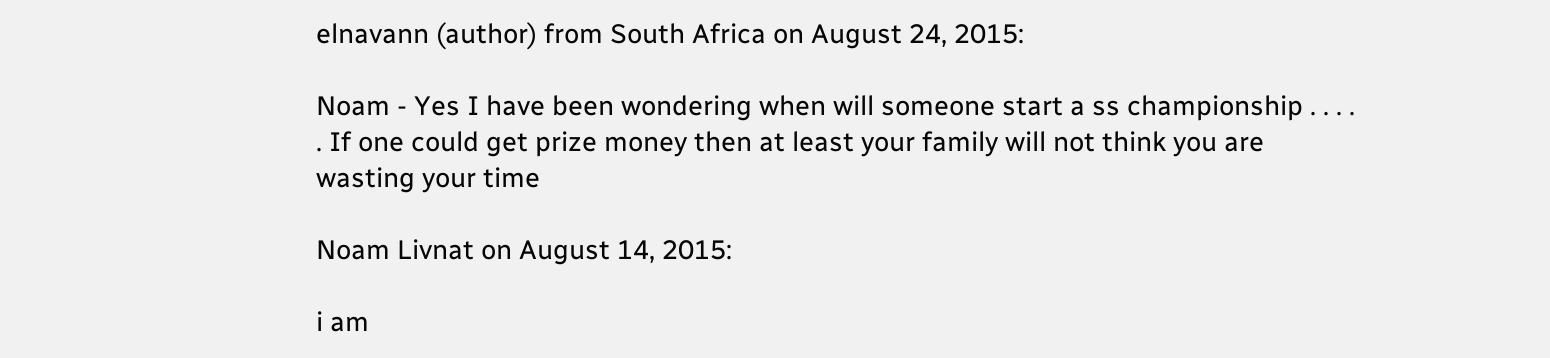elnavann (author) from South Africa on August 24, 2015:

Noam - Yes I have been wondering when will someone start a ss championship . . . . . If one could get prize money then at least your family will not think you are wasting your time

Noam Livnat on August 14, 2015:

i am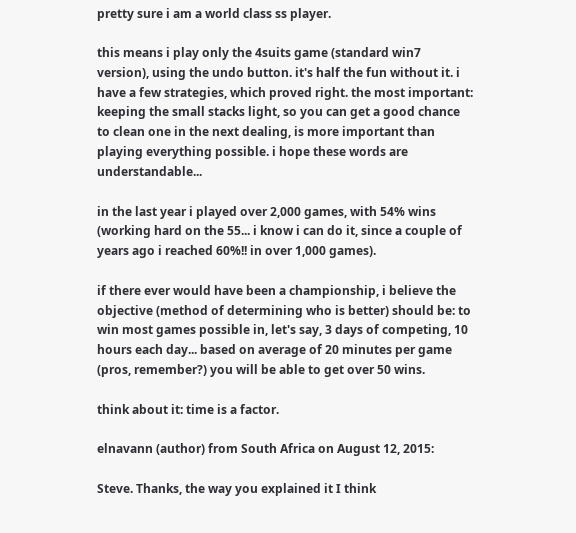pretty sure i am a world class ss player.

this means i play only the 4suits game (standard win7 version), using the undo button. it's half the fun without it. i have a few strategies, which proved right. the most important: keeping the small stacks light, so you can get a good chance to clean one in the next dealing, is more important than playing everything possible. i hope these words are understandable...

in the last year i played over 2,000 games, with 54% wins (working hard on the 55... i know i can do it, since a couple of years ago i reached 60%!! in over 1,000 games).

if there ever would have been a championship, i believe the objective (method of determining who is better) should be: to win most games possible in, let's say, 3 days of competing, 10 hours each day... based on average of 20 minutes per game (pros, remember?) you will be able to get over 50 wins.

think about it: time is a factor.

elnavann (author) from South Africa on August 12, 2015:

Steve. Thanks, the way you explained it I think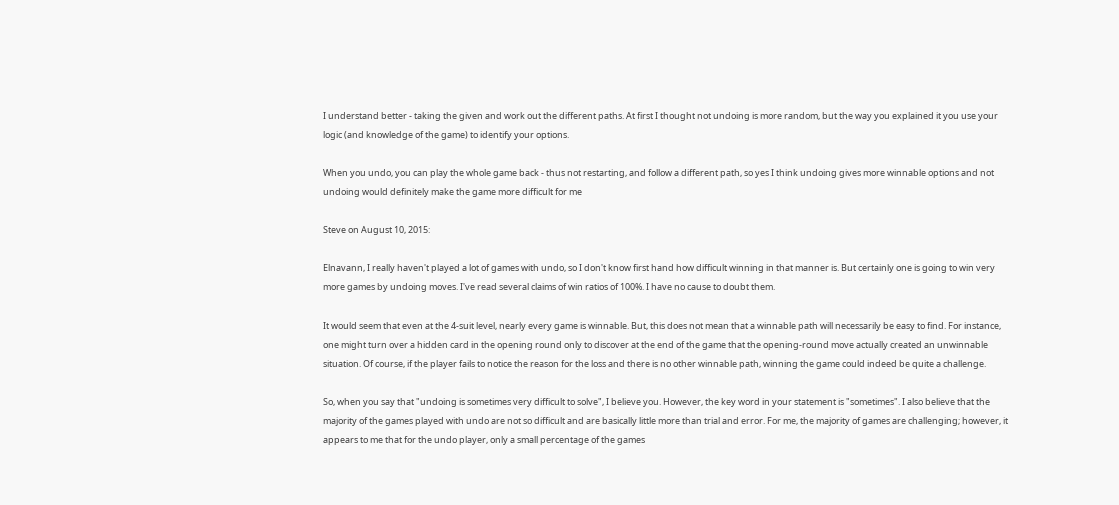I understand better - taking the given and work out the different paths. At first I thought not undoing is more random, but the way you explained it you use your logic (and knowledge of the game) to identify your options.

When you undo, you can play the whole game back - thus not restarting, and follow a different path, so yes I think undoing gives more winnable options and not undoing would definitely make the game more difficult for me

Steve on August 10, 2015:

Elnavann, I really haven't played a lot of games with undo, so I don't know first hand how difficult winning in that manner is. But certainly one is going to win very more games by undoing moves. I've read several claims of win ratios of 100%. I have no cause to doubt them.

It would seem that even at the 4-suit level, nearly every game is winnable. But, this does not mean that a winnable path will necessarily be easy to find. For instance, one might turn over a hidden card in the opening round only to discover at the end of the game that the opening-round move actually created an unwinnable situation. Of course, if the player fails to notice the reason for the loss and there is no other winnable path, winning the game could indeed be quite a challenge.

So, when you say that "undoing is sometimes very difficult to solve", I believe you. However, the key word in your statement is "sometimes". I also believe that the majority of the games played with undo are not so difficult and are basically little more than trial and error. For me, the majority of games are challenging; however, it appears to me that for the undo player, only a small percentage of the games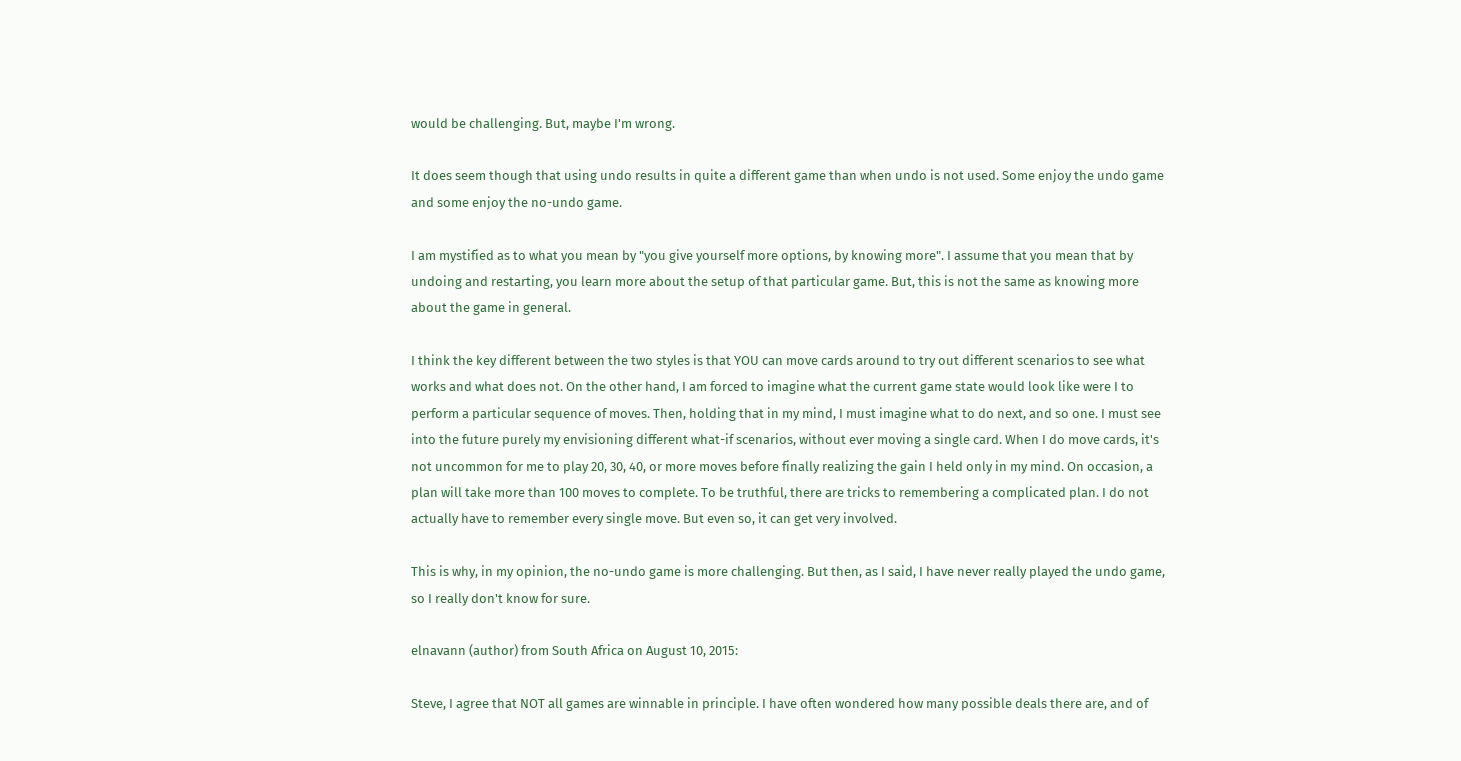would be challenging. But, maybe I'm wrong.

It does seem though that using undo results in quite a different game than when undo is not used. Some enjoy the undo game and some enjoy the no-undo game.

I am mystified as to what you mean by "you give yourself more options, by knowing more". I assume that you mean that by undoing and restarting, you learn more about the setup of that particular game. But, this is not the same as knowing more about the game in general.

I think the key different between the two styles is that YOU can move cards around to try out different scenarios to see what works and what does not. On the other hand, I am forced to imagine what the current game state would look like were I to perform a particular sequence of moves. Then, holding that in my mind, I must imagine what to do next, and so one. I must see into the future purely my envisioning different what-if scenarios, without ever moving a single card. When I do move cards, it's not uncommon for me to play 20, 30, 40, or more moves before finally realizing the gain I held only in my mind. On occasion, a plan will take more than 100 moves to complete. To be truthful, there are tricks to remembering a complicated plan. I do not actually have to remember every single move. But even so, it can get very involved.

This is why, in my opinion, the no-undo game is more challenging. But then, as I said, I have never really played the undo game, so I really don't know for sure.

elnavann (author) from South Africa on August 10, 2015:

Steve, I agree that NOT all games are winnable in principle. I have often wondered how many possible deals there are, and of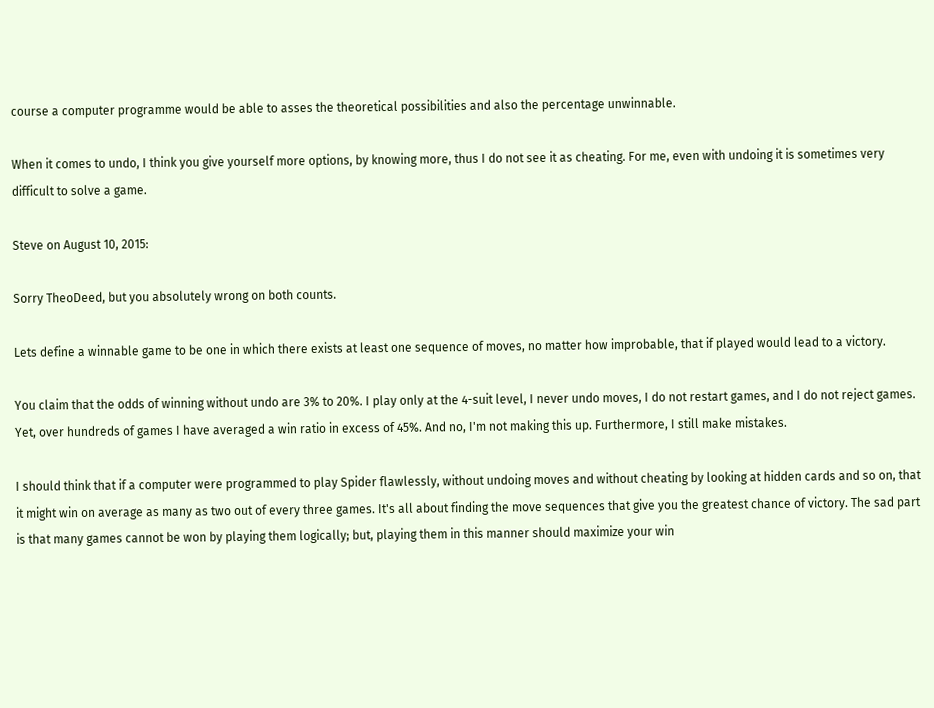course a computer programme would be able to asses the theoretical possibilities and also the percentage unwinnable.

When it comes to undo, I think you give yourself more options, by knowing more, thus I do not see it as cheating. For me, even with undoing it is sometimes very difficult to solve a game.

Steve on August 10, 2015:

Sorry TheoDeed, but you absolutely wrong on both counts.

Lets define a winnable game to be one in which there exists at least one sequence of moves, no matter how improbable, that if played would lead to a victory.

You claim that the odds of winning without undo are 3% to 20%. I play only at the 4-suit level, I never undo moves, I do not restart games, and I do not reject games. Yet, over hundreds of games I have averaged a win ratio in excess of 45%. And no, I'm not making this up. Furthermore, I still make mistakes.

I should think that if a computer were programmed to play Spider flawlessly, without undoing moves and without cheating by looking at hidden cards and so on, that it might win on average as many as two out of every three games. It's all about finding the move sequences that give you the greatest chance of victory. The sad part is that many games cannot be won by playing them logically; but, playing them in this manner should maximize your win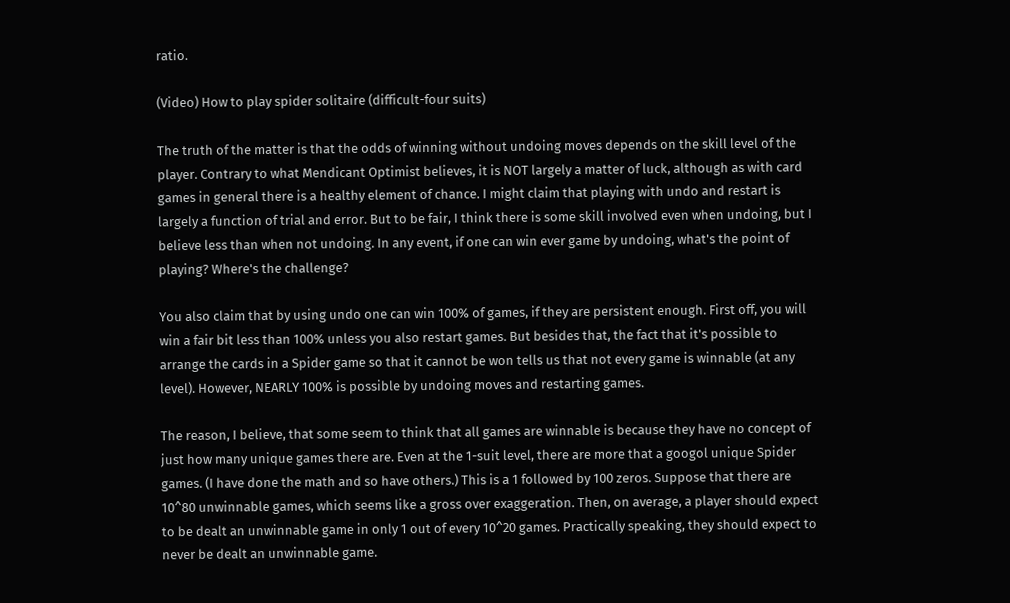ratio.

(Video) How to play spider solitaire (difficult-four suits)

The truth of the matter is that the odds of winning without undoing moves depends on the skill level of the player. Contrary to what Mendicant Optimist believes, it is NOT largely a matter of luck, although as with card games in general there is a healthy element of chance. I might claim that playing with undo and restart is largely a function of trial and error. But to be fair, I think there is some skill involved even when undoing, but I believe less than when not undoing. In any event, if one can win ever game by undoing, what's the point of playing? Where's the challenge?

You also claim that by using undo one can win 100% of games, if they are persistent enough. First off, you will win a fair bit less than 100% unless you also restart games. But besides that, the fact that it's possible to arrange the cards in a Spider game so that it cannot be won tells us that not every game is winnable (at any level). However, NEARLY 100% is possible by undoing moves and restarting games.

The reason, I believe, that some seem to think that all games are winnable is because they have no concept of just how many unique games there are. Even at the 1-suit level, there are more that a googol unique Spider games. (I have done the math and so have others.) This is a 1 followed by 100 zeros. Suppose that there are 10^80 unwinnable games, which seems like a gross over exaggeration. Then, on average, a player should expect to be dealt an unwinnable game in only 1 out of every 10^20 games. Practically speaking, they should expect to never be dealt an unwinnable game.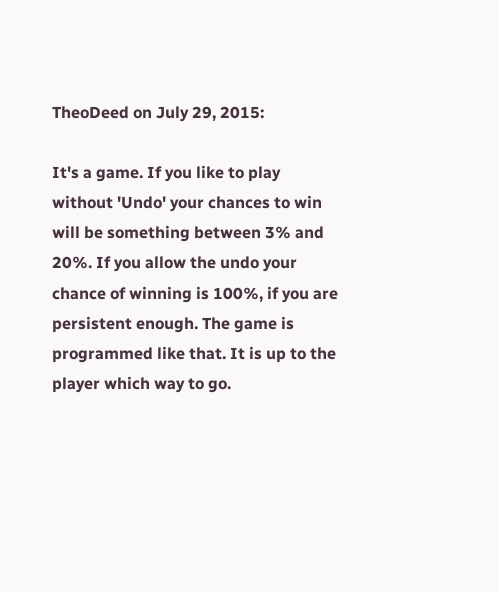TheoDeed on July 29, 2015:

It's a game. If you like to play without 'Undo' your chances to win will be something between 3% and 20%. If you allow the undo your chance of winning is 100%, if you are persistent enough. The game is programmed like that. It is up to the player which way to go.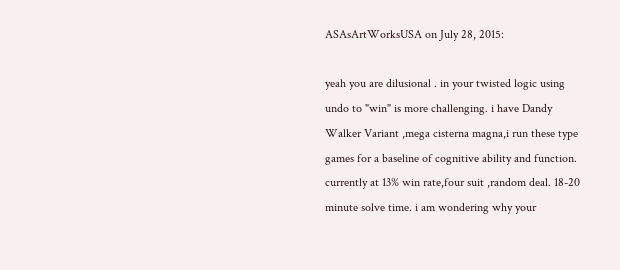ASAsArtWorksUSA on July 28, 2015:

yeah you are dilusional . in your twisted logic using undo to "win" is more challenging. i have Dandy Walker Variant ,mega cisterna magna,i run these type games for a baseline of cognitive ability and function. currently at 13% win rate,four suit ,random deal. 18-20 minute solve time. i am wondering why your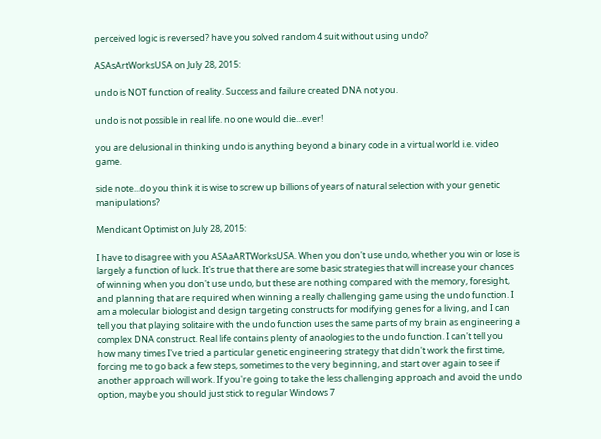perceived logic is reversed? have you solved random 4 suit without using undo?

ASAsArtWorksUSA on July 28, 2015:

undo is NOT function of reality. Success and failure created DNA not you.

undo is not possible in real life. no one would die...ever!

you are delusional in thinking undo is anything beyond a binary code in a virtual world i.e. video game.

side note...do you think it is wise to screw up billions of years of natural selection with your genetic manipulations?

Mendicant Optimist on July 28, 2015:

I have to disagree with you ASAaARTWorksUSA. When you don't use undo, whether you win or lose is largely a function of luck. It's true that there are some basic strategies that will increase your chances of winning when you don't use undo, but these are nothing compared with the memory, foresight, and planning that are required when winning a really challenging game using the undo function. I am a molecular biologist and design targeting constructs for modifying genes for a living, and I can tell you that playing solitaire with the undo function uses the same parts of my brain as engineering a complex DNA construct. Real life contains plenty of anaologies to the undo function. I can't tell you how many times I've tried a particular genetic engineering strategy that didn't work the first time, forcing me to go back a few steps, sometimes to the very beginning, and start over again to see if another approach will work. If you're going to take the less challenging approach and avoid the undo option, maybe you should just stick to regular Windows 7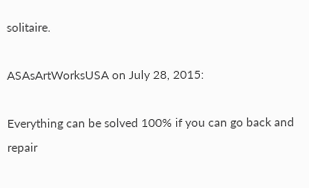solitaire.

ASAsArtWorksUSA on July 28, 2015:

Everything can be solved 100% if you can go back and repair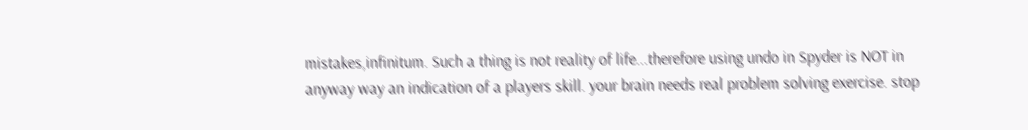mistakes,infinitum. Such a thing is not reality of life...therefore using undo in Spyder is NOT in anyway way an indication of a players skill. your brain needs real problem solving exercise. stop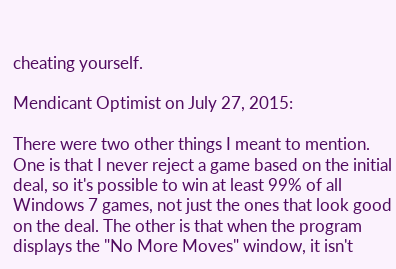cheating yourself.

Mendicant Optimist on July 27, 2015:

There were two other things I meant to mention. One is that I never reject a game based on the initial deal, so it's possible to win at least 99% of all Windows 7 games, not just the ones that look good on the deal. The other is that when the program displays the "No More Moves" window, it isn't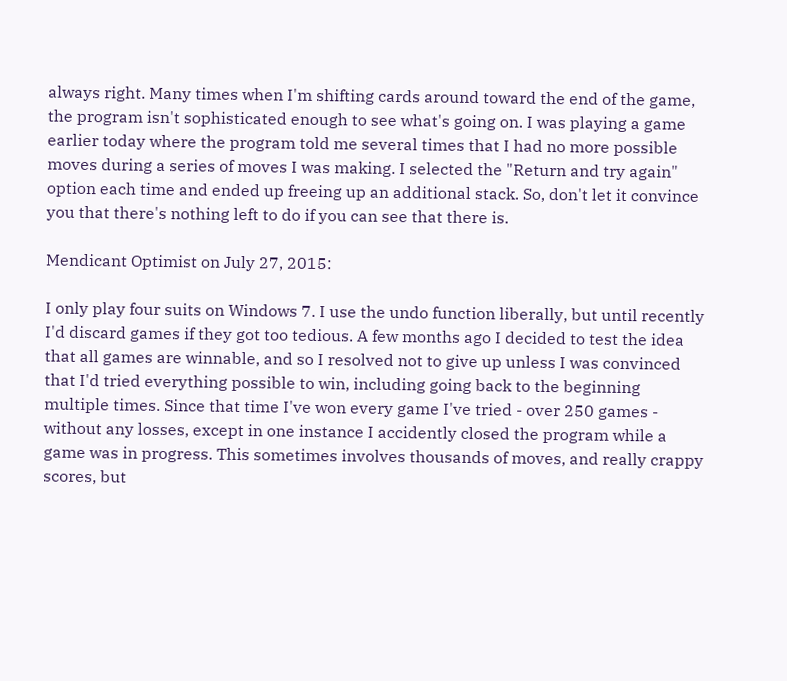always right. Many times when I'm shifting cards around toward the end of the game, the program isn't sophisticated enough to see what's going on. I was playing a game earlier today where the program told me several times that I had no more possible moves during a series of moves I was making. I selected the "Return and try again" option each time and ended up freeing up an additional stack. So, don't let it convince you that there's nothing left to do if you can see that there is.

Mendicant Optimist on July 27, 2015:

I only play four suits on Windows 7. I use the undo function liberally, but until recently I'd discard games if they got too tedious. A few months ago I decided to test the idea that all games are winnable, and so I resolved not to give up unless I was convinced that I'd tried everything possible to win, including going back to the beginning multiple times. Since that time I've won every game I've tried - over 250 games - without any losses, except in one instance I accidently closed the program while a game was in progress. This sometimes involves thousands of moves, and really crappy scores, but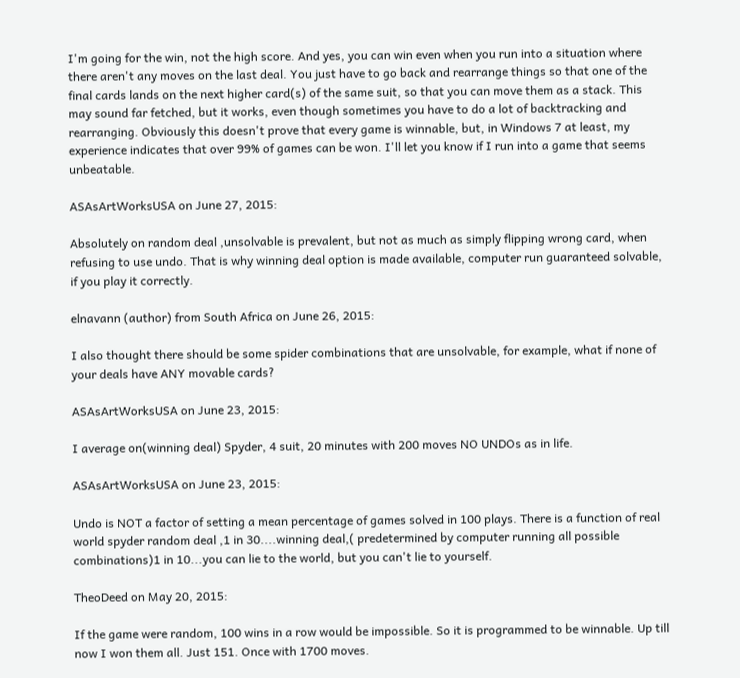I'm going for the win, not the high score. And yes, you can win even when you run into a situation where there aren't any moves on the last deal. You just have to go back and rearrange things so that one of the final cards lands on the next higher card(s) of the same suit, so that you can move them as a stack. This may sound far fetched, but it works, even though sometimes you have to do a lot of backtracking and rearranging. Obviously this doesn't prove that every game is winnable, but, in Windows 7 at least, my experience indicates that over 99% of games can be won. I'll let you know if I run into a game that seems unbeatable.

ASAsArtWorksUSA on June 27, 2015:

Absolutely on random deal ,unsolvable is prevalent, but not as much as simply flipping wrong card, when refusing to use undo. That is why winning deal option is made available, computer run guaranteed solvable, if you play it correctly.

elnavann (author) from South Africa on June 26, 2015:

I also thought there should be some spider combinations that are unsolvable, for example, what if none of your deals have ANY movable cards?

ASAsArtWorksUSA on June 23, 2015:

I average on(winning deal) Spyder, 4 suit, 20 minutes with 200 moves NO UNDOs as in life.

ASAsArtWorksUSA on June 23, 2015:

Undo is NOT a factor of setting a mean percentage of games solved in 100 plays. There is a function of real world spyder random deal ,1 in 30....winning deal,( predetermined by computer running all possible combinations)1 in 10...you can lie to the world, but you can't lie to yourself.

TheoDeed on May 20, 2015:

If the game were random, 100 wins in a row would be impossible. So it is programmed to be winnable. Up till now I won them all. Just 151. Once with 1700 moves.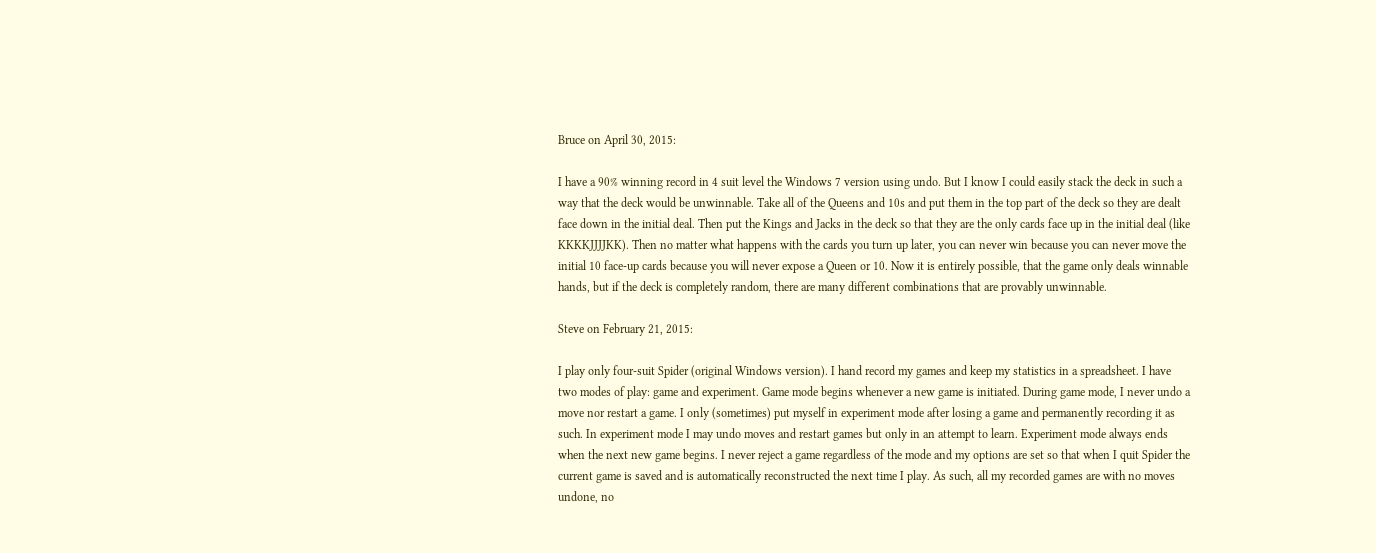Bruce on April 30, 2015:

I have a 90% winning record in 4 suit level the Windows 7 version using undo. But I know I could easily stack the deck in such a way that the deck would be unwinnable. Take all of the Queens and 10s and put them in the top part of the deck so they are dealt face down in the initial deal. Then put the Kings and Jacks in the deck so that they are the only cards face up in the initial deal (like KKKKJJJJKK). Then no matter what happens with the cards you turn up later, you can never win because you can never move the initial 10 face-up cards because you will never expose a Queen or 10. Now it is entirely possible, that the game only deals winnable hands, but if the deck is completely random, there are many different combinations that are provably unwinnable.

Steve on February 21, 2015:

I play only four-suit Spider (original Windows version). I hand record my games and keep my statistics in a spreadsheet. I have two modes of play: game and experiment. Game mode begins whenever a new game is initiated. During game mode, I never undo a move nor restart a game. I only (sometimes) put myself in experiment mode after losing a game and permanently recording it as such. In experiment mode I may undo moves and restart games but only in an attempt to learn. Experiment mode always ends when the next new game begins. I never reject a game regardless of the mode and my options are set so that when I quit Spider the current game is saved and is automatically reconstructed the next time I play. As such, all my recorded games are with no moves undone, no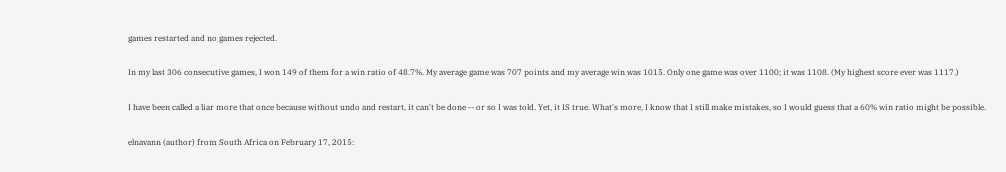games restarted and no games rejected.

In my last 306 consecutive games, I won 149 of them for a win ratio of 48.7%. My average game was 707 points and my average win was 1015. Only one game was over 1100; it was 1108. (My highest score ever was 1117.)

I have been called a liar more that once because without undo and restart, it can't be done -- or so I was told. Yet, it IS true. What's more, I know that I still make mistakes, so I would guess that a 60% win ratio might be possible.

elnavann (author) from South Africa on February 17, 2015: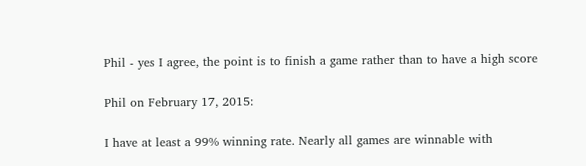Phil - yes I agree, the point is to finish a game rather than to have a high score

Phil on February 17, 2015:

I have at least a 99% winning rate. Nearly all games are winnable with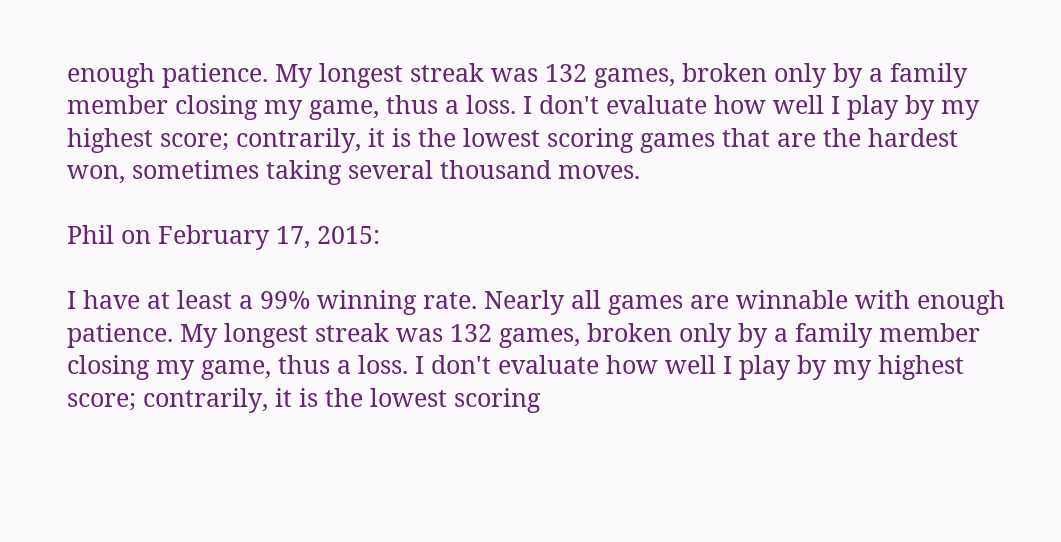enough patience. My longest streak was 132 games, broken only by a family member closing my game, thus a loss. I don't evaluate how well I play by my highest score; contrarily, it is the lowest scoring games that are the hardest won, sometimes taking several thousand moves.

Phil on February 17, 2015:

I have at least a 99% winning rate. Nearly all games are winnable with enough patience. My longest streak was 132 games, broken only by a family member closing my game, thus a loss. I don't evaluate how well I play by my highest score; contrarily, it is the lowest scoring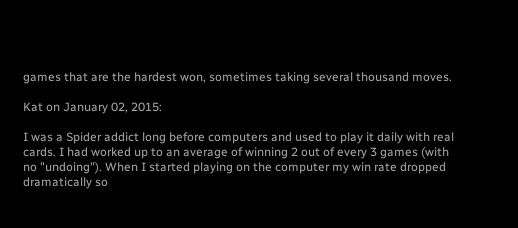games that are the hardest won, sometimes taking several thousand moves.

Kat on January 02, 2015:

I was a Spider addict long before computers and used to play it daily with real cards. I had worked up to an average of winning 2 out of every 3 games (with no "undoing"). When I started playing on the computer my win rate dropped dramatically so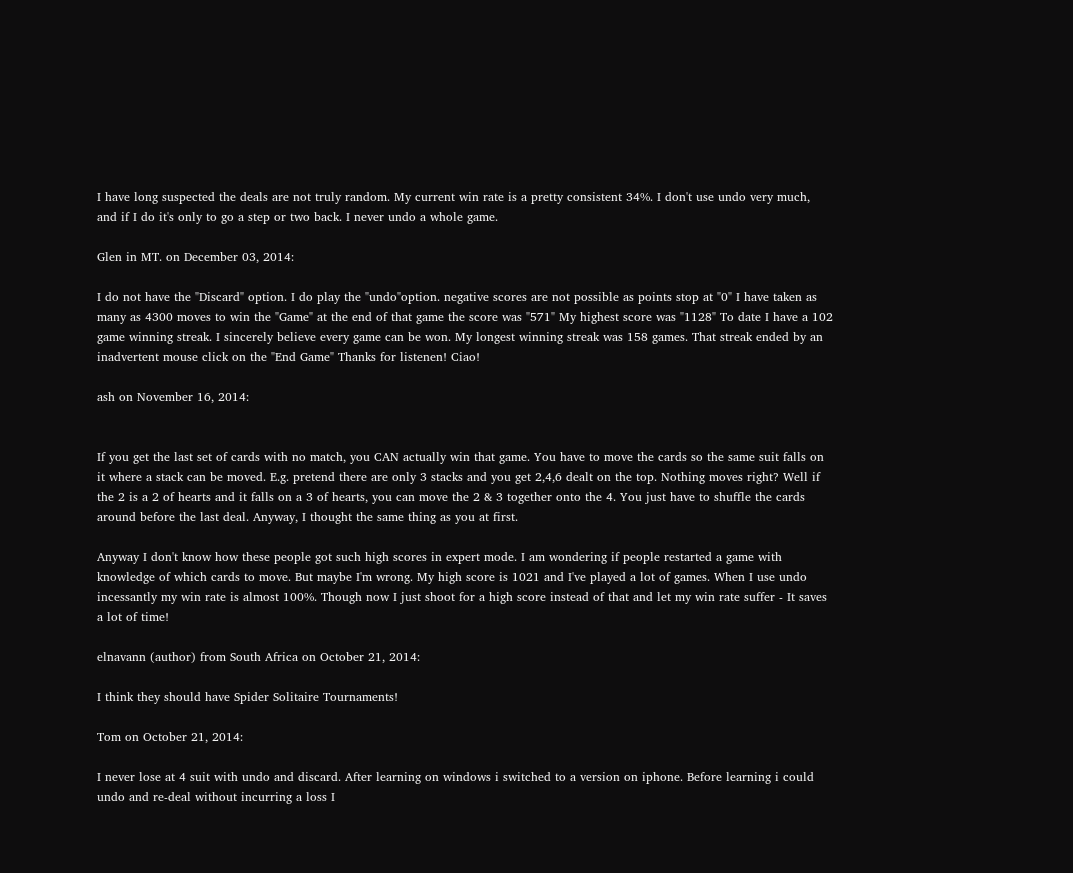I have long suspected the deals are not truly random. My current win rate is a pretty consistent 34%. I don't use undo very much, and if I do it's only to go a step or two back. I never undo a whole game.

Glen in MT. on December 03, 2014:

I do not have the "Discard" option. I do play the "undo"option. negative scores are not possible as points stop at "0" I have taken as many as 4300 moves to win the "Game" at the end of that game the score was "571" My highest score was "1128" To date I have a 102 game winning streak. I sincerely believe every game can be won. My longest winning streak was 158 games. That streak ended by an inadvertent mouse click on the "End Game" Thanks for listenen! Ciao!

ash on November 16, 2014:


If you get the last set of cards with no match, you CAN actually win that game. You have to move the cards so the same suit falls on it where a stack can be moved. E.g. pretend there are only 3 stacks and you get 2,4,6 dealt on the top. Nothing moves right? Well if the 2 is a 2 of hearts and it falls on a 3 of hearts, you can move the 2 & 3 together onto the 4. You just have to shuffle the cards around before the last deal. Anyway, I thought the same thing as you at first.

Anyway I don't know how these people got such high scores in expert mode. I am wondering if people restarted a game with knowledge of which cards to move. But maybe I'm wrong. My high score is 1021 and I've played a lot of games. When I use undo incessantly my win rate is almost 100%. Though now I just shoot for a high score instead of that and let my win rate suffer - It saves a lot of time!

elnavann (author) from South Africa on October 21, 2014:

I think they should have Spider Solitaire Tournaments!

Tom on October 21, 2014:

I never lose at 4 suit with undo and discard. After learning on windows i switched to a version on iphone. Before learning i could undo and re-deal without incurring a loss I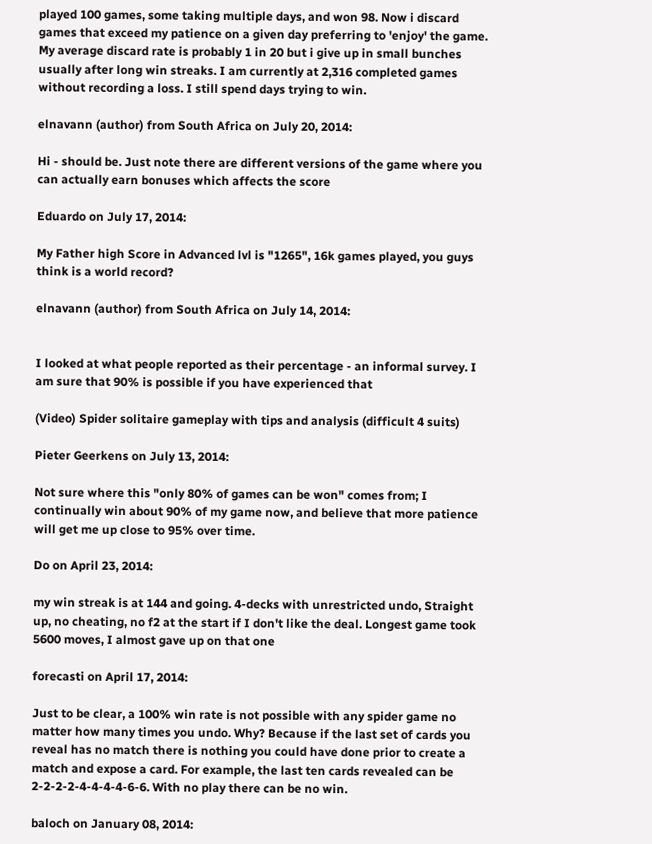played 100 games, some taking multiple days, and won 98. Now i discard games that exceed my patience on a given day preferring to 'enjoy' the game. My average discard rate is probably 1 in 20 but i give up in small bunches usually after long win streaks. I am currently at 2,316 completed games without recording a loss. I still spend days trying to win.

elnavann (author) from South Africa on July 20, 2014:

Hi - should be. Just note there are different versions of the game where you can actually earn bonuses which affects the score

Eduardo on July 17, 2014:

My Father high Score in Advanced lvl is "1265", 16k games played, you guys think is a world record?

elnavann (author) from South Africa on July 14, 2014:


I looked at what people reported as their percentage - an informal survey. I am sure that 90% is possible if you have experienced that

(Video) Spider solitaire gameplay with tips and analysis (difficult 4 suits)

Pieter Geerkens on July 13, 2014:

Not sure where this "only 80% of games can be won" comes from; I continually win about 90% of my game now, and believe that more patience will get me up close to 95% over time.

Do on April 23, 2014:

my win streak is at 144 and going. 4-decks with unrestricted undo, Straight up, no cheating, no f2 at the start if I don't like the deal. Longest game took 5600 moves, I almost gave up on that one

forecasti on April 17, 2014:

Just to be clear, a 100% win rate is not possible with any spider game no matter how many times you undo. Why? Because if the last set of cards you reveal has no match there is nothing you could have done prior to create a match and expose a card. For example, the last ten cards revealed can be 2-2-2-2-4-4-4-4-6-6. With no play there can be no win.

baloch on January 08, 2014: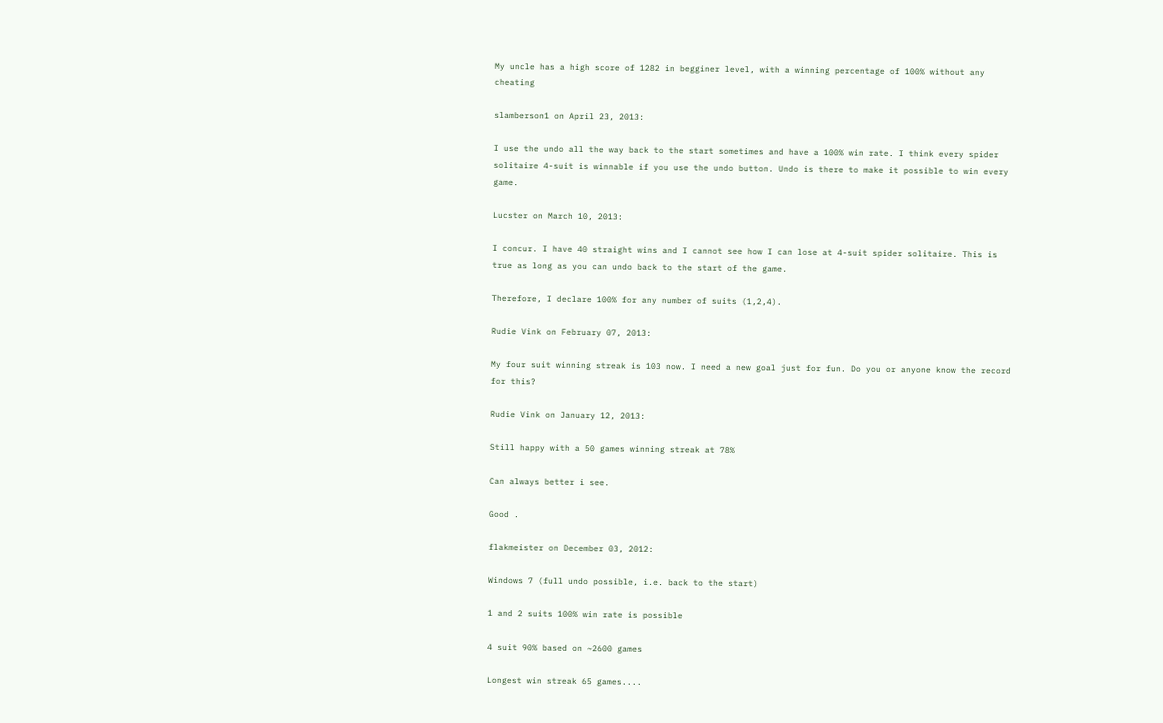My uncle has a high score of 1282 in begginer level, with a winning percentage of 100% without any cheating

slamberson1 on April 23, 2013:

I use the undo all the way back to the start sometimes and have a 100% win rate. I think every spider solitaire 4-suit is winnable if you use the undo button. Undo is there to make it possible to win every game.

Lucster on March 10, 2013:

I concur. I have 40 straight wins and I cannot see how I can lose at 4-suit spider solitaire. This is true as long as you can undo back to the start of the game.

Therefore, I declare 100% for any number of suits (1,2,4).

Rudie Vink on February 07, 2013:

My four suit winning streak is 103 now. I need a new goal just for fun. Do you or anyone know the record for this?

Rudie Vink on January 12, 2013:

Still happy with a 50 games winning streak at 78%

Can always better i see.

Good .

flakmeister on December 03, 2012:

Windows 7 (full undo possible, i.e. back to the start)

1 and 2 suits 100% win rate is possible

4 suit 90% based on ~2600 games

Longest win streak 65 games....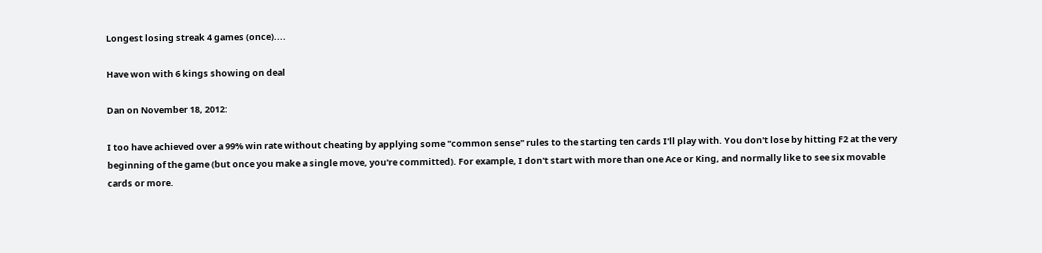Longest losing streak 4 games (once)....

Have won with 6 kings showing on deal

Dan on November 18, 2012:

I too have achieved over a 99% win rate without cheating by applying some "common sense" rules to the starting ten cards I'll play with. You don't lose by hitting F2 at the very beginning of the game (but once you make a single move, you're committed). For example, I don't start with more than one Ace or King, and normally like to see six movable cards or more.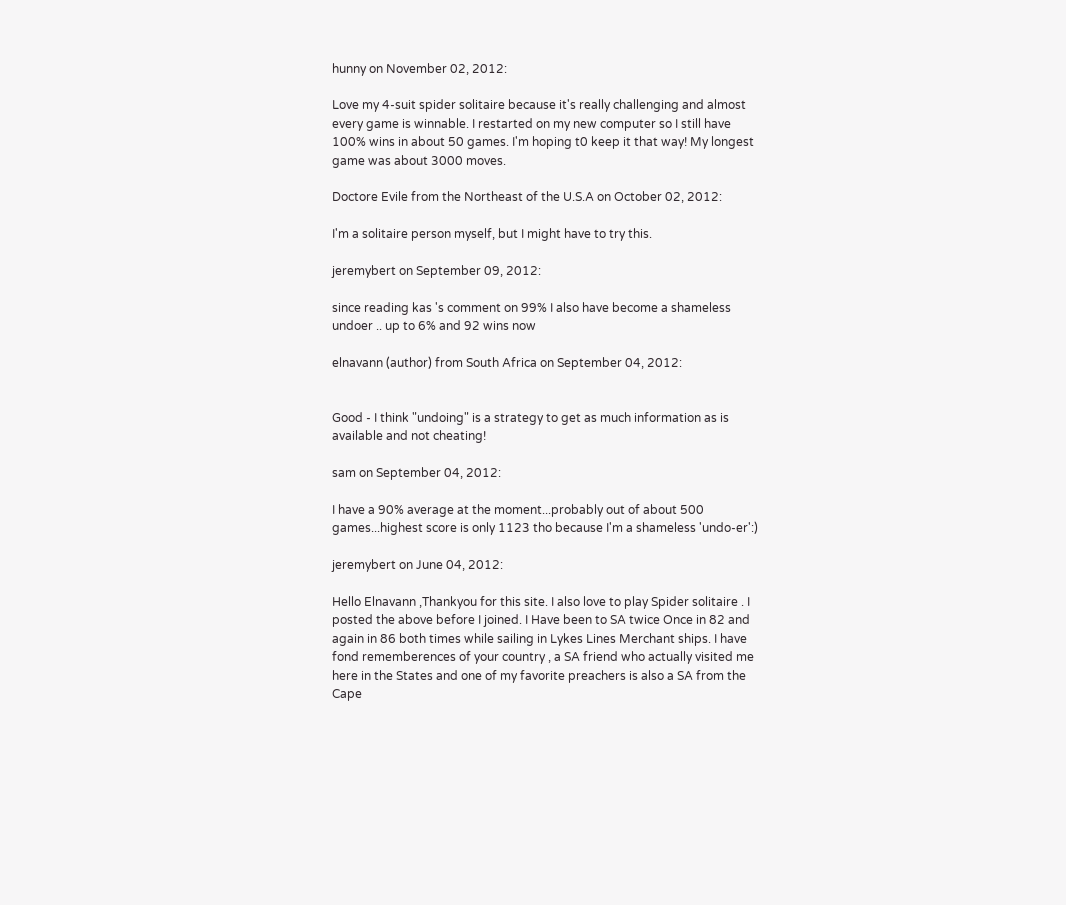hunny on November 02, 2012:

Love my 4-suit spider solitaire because it's really challenging and almost every game is winnable. I restarted on my new computer so I still have 100% wins in about 50 games. I'm hoping t0 keep it that way! My longest game was about 3000 moves.

Doctore Evile from the Northeast of the U.S.A on October 02, 2012:

I'm a solitaire person myself, but I might have to try this.

jeremybert on September 09, 2012:

since reading kas 's comment on 99% I also have become a shameless undoer .. up to 6% and 92 wins now

elnavann (author) from South Africa on September 04, 2012:


Good - I think "undoing" is a strategy to get as much information as is available and not cheating!

sam on September 04, 2012:

I have a 90% average at the moment...probably out of about 500 games...highest score is only 1123 tho because I'm a shameless 'undo-er':)

jeremybert on June 04, 2012:

Hello Elnavann ,Thankyou for this site. I also love to play Spider solitaire . I posted the above before I joined. I Have been to SA twice Once in 82 and again in 86 both times while sailing in Lykes Lines Merchant ships. I have fond rememberences of your country , a SA friend who actually visited me here in the States and one of my favorite preachers is also a SA from the Cape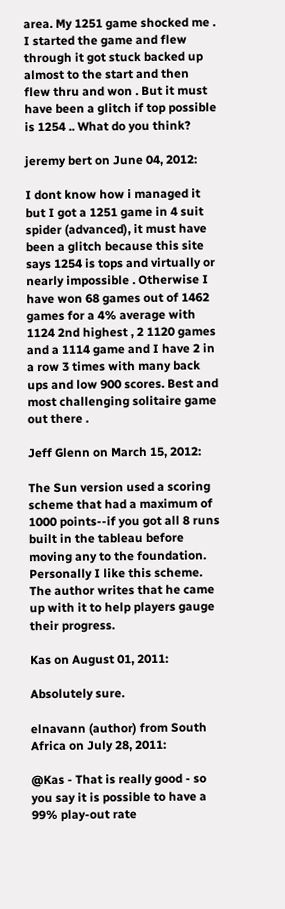area. My 1251 game shocked me . I started the game and flew through it got stuck backed up almost to the start and then flew thru and won . But it must have been a glitch if top possible is 1254 .. What do you think?

jeremy bert on June 04, 2012:

I dont know how i managed it but I got a 1251 game in 4 suit spider (advanced), it must have been a glitch because this site says 1254 is tops and virtually or nearly impossible . Otherwise I have won 68 games out of 1462 games for a 4% average with 1124 2nd highest , 2 1120 games and a 1114 game and I have 2 in a row 3 times with many back ups and low 900 scores. Best and most challenging solitaire game out there .

Jeff Glenn on March 15, 2012:

The Sun version used a scoring scheme that had a maximum of 1000 points--if you got all 8 runs built in the tableau before moving any to the foundation. Personally I like this scheme. The author writes that he came up with it to help players gauge their progress.

Kas on August 01, 2011:

Absolutely sure.

elnavann (author) from South Africa on July 28, 2011:

@Kas - That is really good - so you say it is possible to have a 99% play-out rate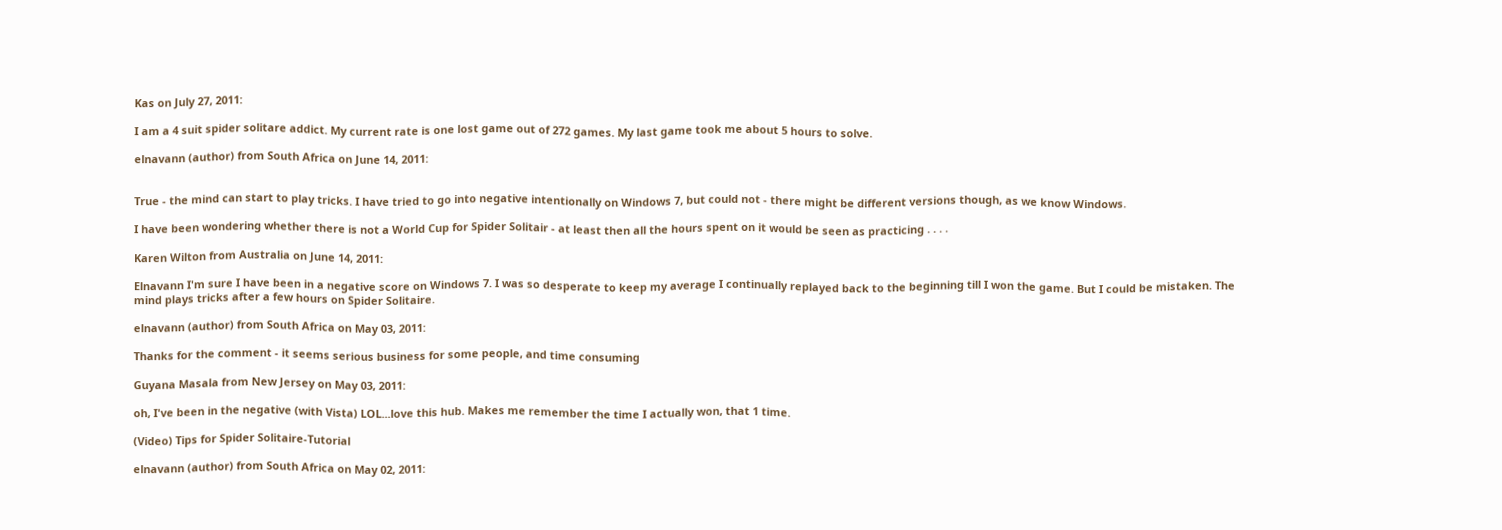Kas on July 27, 2011:

I am a 4 suit spider solitare addict. My current rate is one lost game out of 272 games. My last game took me about 5 hours to solve.

elnavann (author) from South Africa on June 14, 2011:


True - the mind can start to play tricks. I have tried to go into negative intentionally on Windows 7, but could not - there might be different versions though, as we know Windows.

I have been wondering whether there is not a World Cup for Spider Solitair - at least then all the hours spent on it would be seen as practicing . . . .

Karen Wilton from Australia on June 14, 2011:

Elnavann I'm sure I have been in a negative score on Windows 7. I was so desperate to keep my average I continually replayed back to the beginning till I won the game. But I could be mistaken. The mind plays tricks after a few hours on Spider Solitaire.

elnavann (author) from South Africa on May 03, 2011:

Thanks for the comment - it seems serious business for some people, and time consuming

Guyana Masala from New Jersey on May 03, 2011:

oh, I've been in the negative (with Vista) LOL...love this hub. Makes me remember the time I actually won, that 1 time.

(Video) Tips for Spider Solitaire-Tutorial

elnavann (author) from South Africa on May 02, 2011: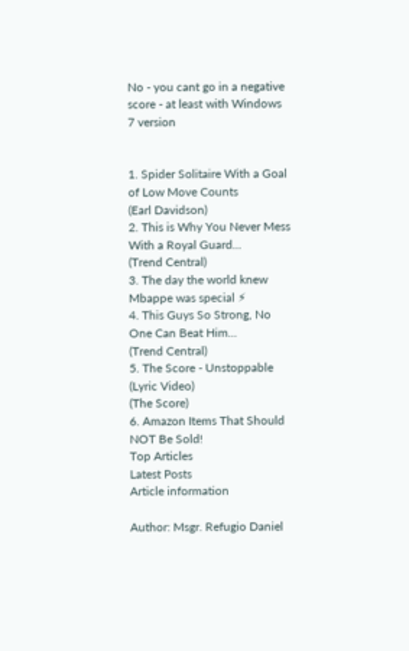No - you cant go in a negative score - at least with Windows 7 version


1. Spider Solitaire With a Goal of Low Move Counts
(Earl Davidson)
2. This is Why You Never Mess With a Royal Guard...
(Trend Central)
3. The day the world knew Mbappe was special ⚡
4. This Guys So Strong, No One Can Beat Him...
(Trend Central)
5. The Score - Unstoppable (Lyric Video)
(The Score)
6. Amazon Items That Should NOT Be Sold!
Top Articles
Latest Posts
Article information

Author: Msgr. Refugio Daniel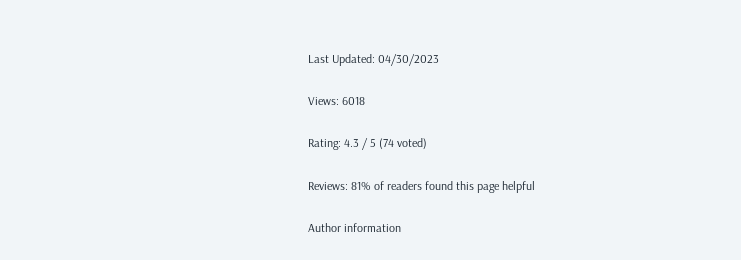Last Updated: 04/30/2023

Views: 6018

Rating: 4.3 / 5 (74 voted)

Reviews: 81% of readers found this page helpful

Author information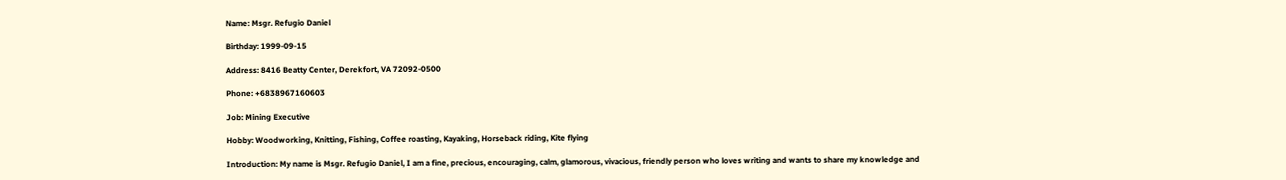Name: Msgr. Refugio Daniel

Birthday: 1999-09-15

Address: 8416 Beatty Center, Derekfort, VA 72092-0500

Phone: +6838967160603

Job: Mining Executive

Hobby: Woodworking, Knitting, Fishing, Coffee roasting, Kayaking, Horseback riding, Kite flying

Introduction: My name is Msgr. Refugio Daniel, I am a fine, precious, encouraging, calm, glamorous, vivacious, friendly person who loves writing and wants to share my knowledge and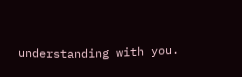understanding with you.